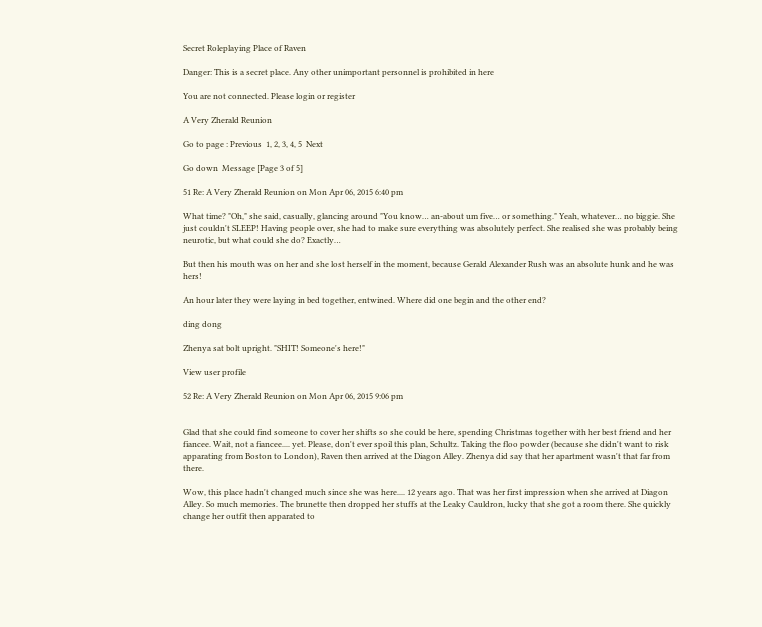Secret Roleplaying Place of Raven

Danger: This is a secret place. Any other unimportant personnel is prohibited in here

You are not connected. Please login or register

A Very Zherald Reunion

Go to page : Previous  1, 2, 3, 4, 5  Next

Go down  Message [Page 3 of 5]

51 Re: A Very Zherald Reunion on Mon Apr 06, 2015 6:40 pm

What time? "Oh," she said, casually, glancing around "You know… an-about um five… or something." Yeah, whatever… no biggie. She just couldn't SLEEP! Having people over, she had to make sure everything was absolutely perfect. She realised she was probably being neurotic, but what could she do? Exactly…

But then his mouth was on her and she lost herself in the moment, because Gerald Alexander Rush was an absolute hunk and he was hers!

An hour later they were laying in bed together, entwined. Where did one begin and the other end?

ding dong

Zhenya sat bolt upright. "SHIT! Someone's here!"

View user profile

52 Re: A Very Zherald Reunion on Mon Apr 06, 2015 9:06 pm


Glad that she could find someone to cover her shifts so she could be here, spending Christmas together with her best friend and her fiancee. Wait, not a fiancee.... yet. Please, don't ever spoil this plan, Schultz. Taking the floo powder (because she didn't want to risk apparating from Boston to London), Raven then arrived at the Diagon Alley. Zhenya did say that her apartment wasn't that far from there.

Wow, this place hadn't changed much since she was here.... 12 years ago. That was her first impression when she arrived at Diagon Alley. So much memories. The brunette then dropped her stuffs at the Leaky Cauldron, lucky that she got a room there. She quickly change her outfit then apparated to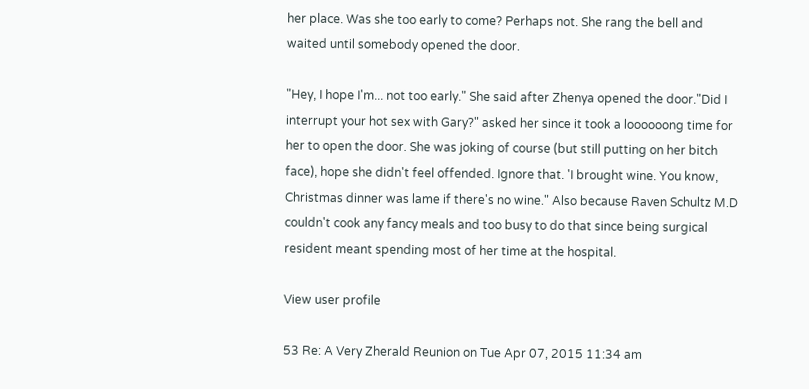her place. Was she too early to come? Perhaps not. She rang the bell and waited until somebody opened the door.

"Hey, I hope I'm... not too early." She said after Zhenya opened the door."Did I interrupt your hot sex with Gary?" asked her since it took a loooooong time for her to open the door. She was joking of course (but still putting on her bitch face), hope she didn't feel offended. Ignore that. 'I brought wine. You know, Christmas dinner was lame if there's no wine." Also because Raven Schultz M.D couldn't cook any fancy meals and too busy to do that since being surgical resident meant spending most of her time at the hospital.

View user profile

53 Re: A Very Zherald Reunion on Tue Apr 07, 2015 11:34 am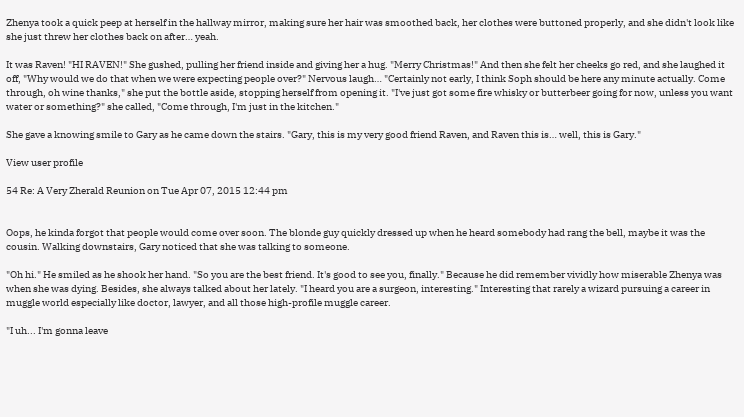Zhenya took a quick peep at herself in the hallway mirror, making sure her hair was smoothed back, her clothes were buttoned properly, and she didn't look like she just threw her clothes back on after… yeah.

It was Raven! "HI RAVEN!" She gushed, pulling her friend inside and giving her a hug. "Merry Christmas!" And then she felt her cheeks go red, and she laughed it off, "Why would we do that when we were expecting people over?" Nervous laugh… "Certainly not early, I think Soph should be here any minute actually. Come through, oh wine thanks," she put the bottle aside, stopping herself from opening it. "I've just got some fire whisky or butterbeer going for now, unless you want water or something?" she called, "Come through, I'm just in the kitchen."

She gave a knowing smile to Gary as he came down the stairs. "Gary, this is my very good friend Raven, and Raven this is… well, this is Gary."

View user profile

54 Re: A Very Zherald Reunion on Tue Apr 07, 2015 12:44 pm


Oops, he kinda forgot that people would come over soon. The blonde guy quickly dressed up when he heard somebody had rang the bell, maybe it was the cousin. Walking downstairs, Gary noticed that she was talking to someone.

"Oh hi." He smiled as he shook her hand. "So you are the best friend. It's good to see you, finally." Because he did remember vividly how miserable Zhenya was when she was dying. Besides, she always talked about her lately. "I heard you are a surgeon, interesting." Interesting that rarely a wizard pursuing a career in muggle world especially like doctor, lawyer, and all those high-profile muggle career.

"I uh... I'm gonna leave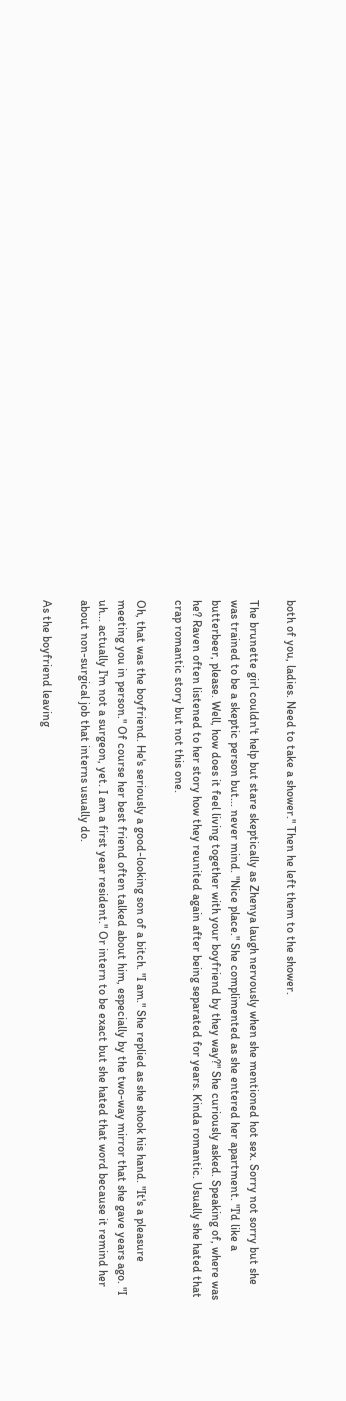both of you, ladies. Need to take a shower." Then he left them to the shower.

The brunette girl couldn't help but stare skeptically as Zhenya laugh nervously when she mentioned hot sex. Sorry not sorry but she was trained to be a skeptic person but... never mind. "Nice place." She complimented as she entered her apartment. "I'd like a butterbeer, please. Well, how does it feel living together with your boyfriend by they way?" She curiously asked. Speaking of, where was he? Raven often listened to her story how they reunited again after being separated for years. Kinda romantic. Usually she hated that crap romantic story but not this one.

Oh, that was the boyfriend. He's seriously a good-looking son of a bitch. "I am." She replied as she shook his hand. "It's a pleasure meeting you in person." Of course her best friend often talked about him, especially by the two-way mirror that she gave years ago. "I uh... actually I'm not a surgeon, yet. I am a first year resident." Or intern to be exact but she hated that word because it remind her about non-surgical job that interns usually do.

As the boyfriend leaving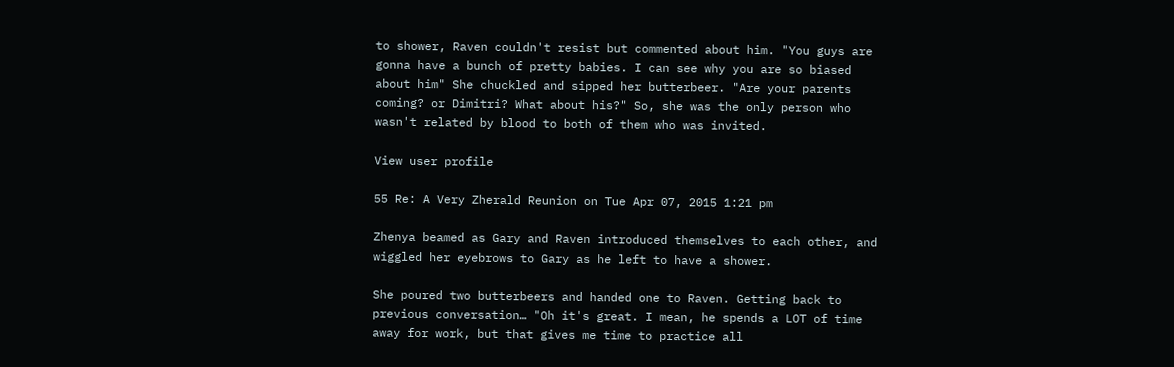to shower, Raven couldn't resist but commented about him. "You guys are gonna have a bunch of pretty babies. I can see why you are so biased about him" She chuckled and sipped her butterbeer. "Are your parents coming? or Dimitri? What about his?" So, she was the only person who wasn't related by blood to both of them who was invited.

View user profile

55 Re: A Very Zherald Reunion on Tue Apr 07, 2015 1:21 pm

Zhenya beamed as Gary and Raven introduced themselves to each other, and wiggled her eyebrows to Gary as he left to have a shower.

She poured two butterbeers and handed one to Raven. Getting back to previous conversation… "Oh it's great. I mean, he spends a LOT of time away for work, but that gives me time to practice all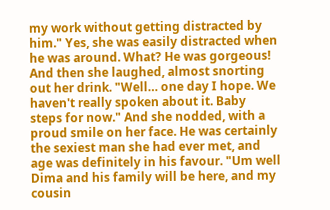my work without getting distracted by him." Yes, she was easily distracted when he was around. What? He was gorgeous! And then she laughed, almost snorting out her drink. "Well… one day I hope. We haven't really spoken about it. Baby steps for now." And she nodded, with a proud smile on her face. He was certainly the sexiest man she had ever met, and age was definitely in his favour. "Um well Dima and his family will be here, and my cousin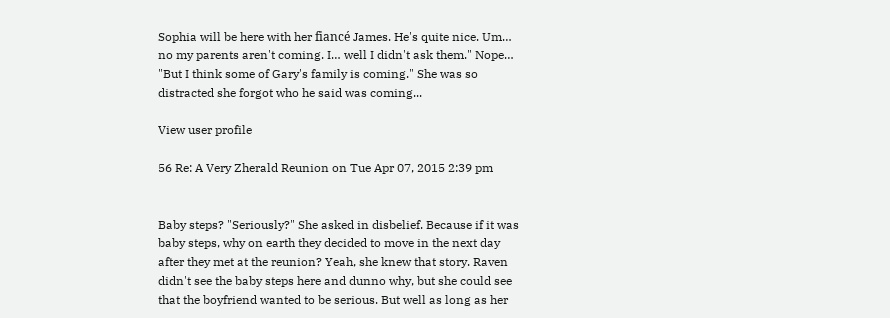Sophia will be here with her fiancé James. He's quite nice. Um… no my parents aren't coming. I… well I didn't ask them." Nope… "But I think some of Gary's family is coming." She was so distracted she forgot who he said was coming...

View user profile

56 Re: A Very Zherald Reunion on Tue Apr 07, 2015 2:39 pm


Baby steps? "Seriously?" She asked in disbelief. Because if it was baby steps, why on earth they decided to move in the next day after they met at the reunion? Yeah, she knew that story. Raven didn't see the baby steps here and dunno why, but she could see that the boyfriend wanted to be serious. But well as long as her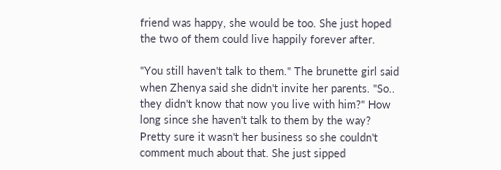friend was happy, she would be too. She just hoped the two of them could live happily forever after.

"You still haven't talk to them." The brunette girl said when Zhenya said she didn't invite her parents. "So.. they didn't know that now you live with him?" How long since she haven't talk to them by the way? Pretty sure it wasn't her business so she couldn't comment much about that. She just sipped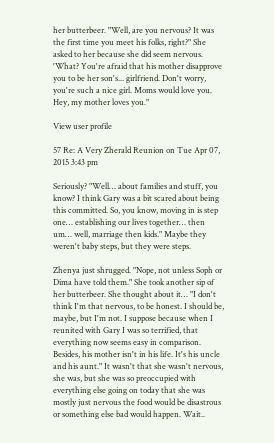her butterbeer. "Well, are you nervous? It was the first time you meet his folks, right?" She asked to her because she did seem nervous. 'What? You're afraid that his mother disapprove you to be her son's... girlfriend. Don't worry, you're such a nice girl. Moms would love you. Hey, my mother loves you."

View user profile

57 Re: A Very Zherald Reunion on Tue Apr 07, 2015 3:43 pm

Seriously? "Well… about families and stuff, you know? I think Gary was a bit scared about being this committed. So, you know, moving in is step one… establishing our lives together… then um… well, marriage then kids." Maybe they weren't baby steps, but they were steps.

Zhenya just shrugged. "Nope, not unless Soph or Dima have told them." She took another sip of her butterbeer. She thought about it… "I don't think I'm that nervous, to be honest. I should be, maybe, but I'm not. I suppose because when I reunited with Gary I was so terrified, that everything now seems easy in comparison. Besides, his mother isn't in his life. It's his uncle and his aunt." It wasn't that she wasn't nervous, she was, but she was so preoccupied with everything else going on today that she was mostly just nervous the food would be disastrous or something else bad would happen. Wait..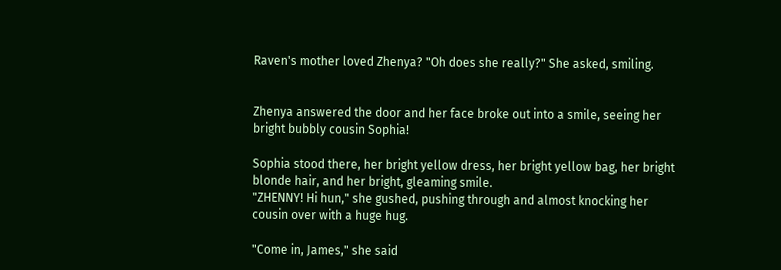Raven's mother loved Zhenya? "Oh does she really?" She asked, smiling.


Zhenya answered the door and her face broke out into a smile, seeing her bright bubbly cousin Sophia!

Sophia stood there, her bright yellow dress, her bright yellow bag, her bright blonde hair, and her bright, gleaming smile.
"ZHENNY! Hi hun," she gushed, pushing through and almost knocking her cousin over with a huge hug.

"Come in, James," she said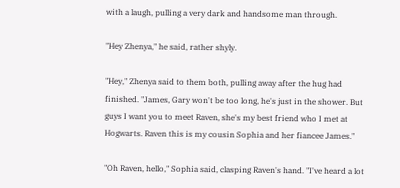with a laugh, pulling a very dark and handsome man through.

"Hey Zhenya," he said, rather shyly.

"Hey," Zhenya said to them both, pulling away after the hug had finished. "James, Gary won't be too long, he's just in the shower. But guys I want you to meet Raven, she's my best friend who I met at Hogwarts. Raven this is my cousin Sophia and her fiancee James."

"Oh Raven, hello," Sophia said, clasping Raven's hand. "I've heard a lot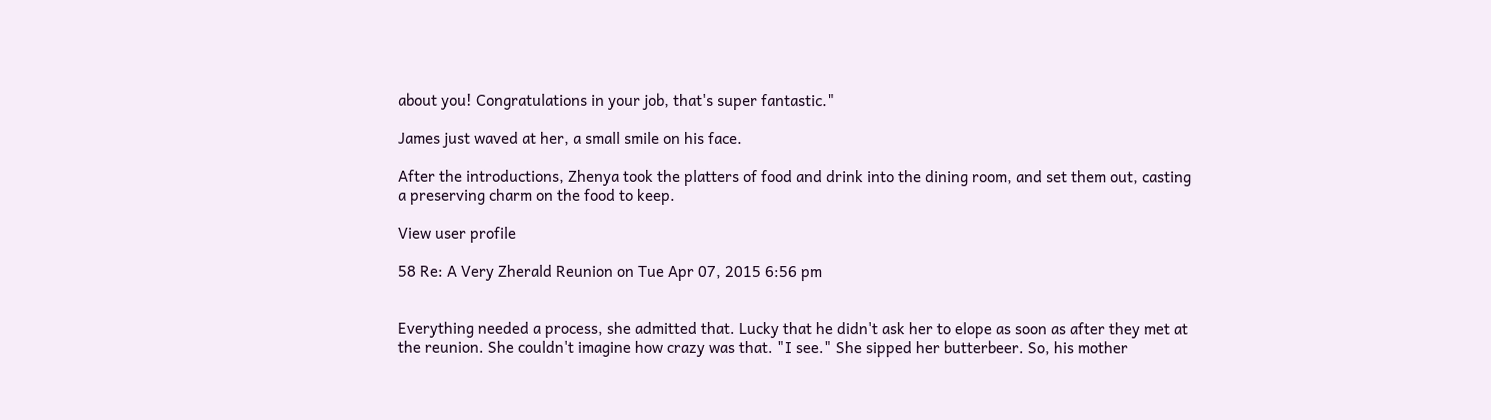about you! Congratulations in your job, that's super fantastic."

James just waved at her, a small smile on his face.

After the introductions, Zhenya took the platters of food and drink into the dining room, and set them out, casting a preserving charm on the food to keep.

View user profile

58 Re: A Very Zherald Reunion on Tue Apr 07, 2015 6:56 pm


Everything needed a process, she admitted that. Lucky that he didn't ask her to elope as soon as after they met at the reunion. She couldn't imagine how crazy was that. "I see." She sipped her butterbeer. So, his mother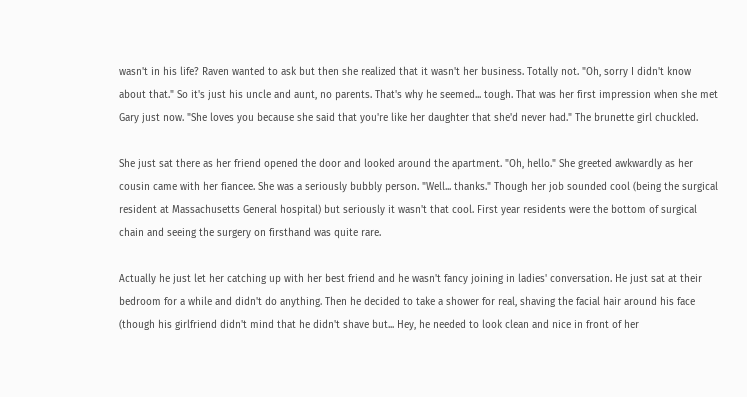wasn't in his life? Raven wanted to ask but then she realized that it wasn't her business. Totally not. "Oh, sorry I didn't know about that." So it's just his uncle and aunt, no parents. That's why he seemed... tough. That was her first impression when she met Gary just now. "She loves you because she said that you're like her daughter that she'd never had." The brunette girl chuckled.

She just sat there as her friend opened the door and looked around the apartment. "Oh, hello." She greeted awkwardly as her cousin came with her fiancee. She was a seriously bubbly person. "Well... thanks." Though her job sounded cool (being the surgical resident at Massachusetts General hospital) but seriously it wasn't that cool. First year residents were the bottom of surgical chain and seeing the surgery on firsthand was quite rare.

Actually he just let her catching up with her best friend and he wasn't fancy joining in ladies' conversation. He just sat at their bedroom for a while and didn't do anything. Then he decided to take a shower for real, shaving the facial hair around his face (though his girlfriend didn't mind that he didn't shave but... Hey, he needed to look clean and nice in front of her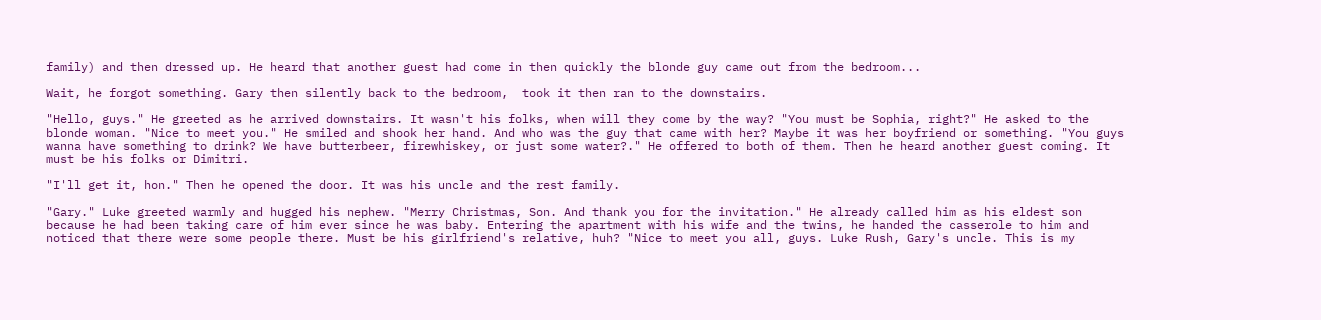family) and then dressed up. He heard that another guest had come in then quickly the blonde guy came out from the bedroom...

Wait, he forgot something. Gary then silently back to the bedroom,  took it then ran to the downstairs.

"Hello, guys." He greeted as he arrived downstairs. It wasn't his folks, when will they come by the way? "You must be Sophia, right?" He asked to the blonde woman. "Nice to meet you." He smiled and shook her hand. And who was the guy that came with her? Maybe it was her boyfriend or something. "You guys wanna have something to drink? We have butterbeer, firewhiskey, or just some water?." He offered to both of them. Then he heard another guest coming. It must be his folks or Dimitri.

"I'll get it, hon." Then he opened the door. It was his uncle and the rest family.

"Gary." Luke greeted warmly and hugged his nephew. "Merry Christmas, Son. And thank you for the invitation." He already called him as his eldest son because he had been taking care of him ever since he was baby. Entering the apartment with his wife and the twins, he handed the casserole to him and noticed that there were some people there. Must be his girlfriend's relative, huh? "Nice to meet you all, guys. Luke Rush, Gary's uncle. This is my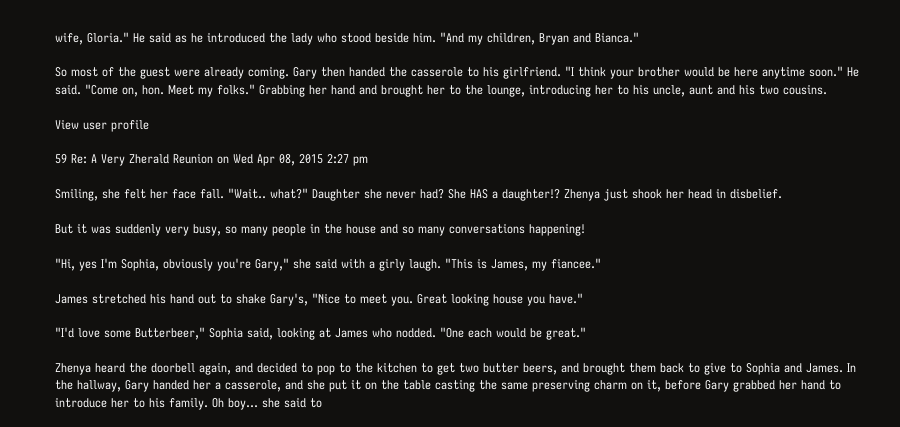wife, Gloria." He said as he introduced the lady who stood beside him. "And my children, Bryan and Bianca."

So most of the guest were already coming. Gary then handed the casserole to his girlfriend. "I think your brother would be here anytime soon." He said. "Come on, hon. Meet my folks." Grabbing her hand and brought her to the lounge, introducing her to his uncle, aunt and his two cousins.

View user profile

59 Re: A Very Zherald Reunion on Wed Apr 08, 2015 2:27 pm

Smiling, she felt her face fall. "Wait.. what?" Daughter she never had? She HAS a daughter!? Zhenya just shook her head in disbelief.

But it was suddenly very busy, so many people in the house and so many conversations happening!

"Hi, yes I'm Sophia, obviously you're Gary," she said with a girly laugh. "This is James, my fiancee."

James stretched his hand out to shake Gary's, "Nice to meet you. Great looking house you have."

"I'd love some Butterbeer," Sophia said, looking at James who nodded. "One each would be great."

Zhenya heard the doorbell again, and decided to pop to the kitchen to get two butter beers, and brought them back to give to Sophia and James. In the hallway, Gary handed her a casserole, and she put it on the table casting the same preserving charm on it, before Gary grabbed her hand to introduce her to his family. Oh boy… she said to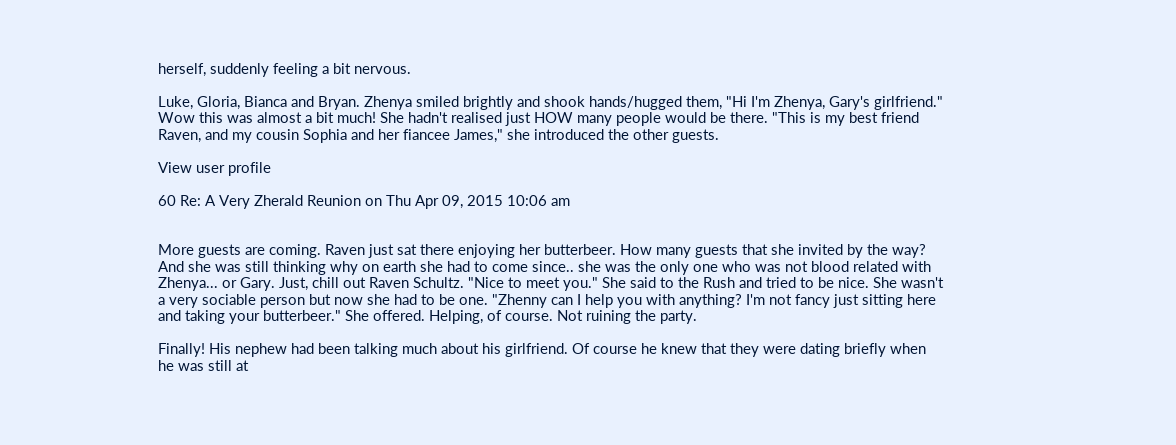herself, suddenly feeling a bit nervous.

Luke, Gloria, Bianca and Bryan. Zhenya smiled brightly and shook hands/hugged them, "Hi I'm Zhenya, Gary's girlfriend." Wow this was almost a bit much! She hadn't realised just HOW many people would be there. "This is my best friend Raven, and my cousin Sophia and her fiancee James," she introduced the other guests.

View user profile

60 Re: A Very Zherald Reunion on Thu Apr 09, 2015 10:06 am


More guests are coming. Raven just sat there enjoying her butterbeer. How many guests that she invited by the way? And she was still thinking why on earth she had to come since.. she was the only one who was not blood related with Zhenya... or Gary. Just, chill out Raven Schultz. "Nice to meet you." She said to the Rush and tried to be nice. She wasn't a very sociable person but now she had to be one. "Zhenny can I help you with anything? I'm not fancy just sitting here and taking your butterbeer." She offered. Helping, of course. Not ruining the party.

Finally! His nephew had been talking much about his girlfriend. Of course he knew that they were dating briefly when he was still at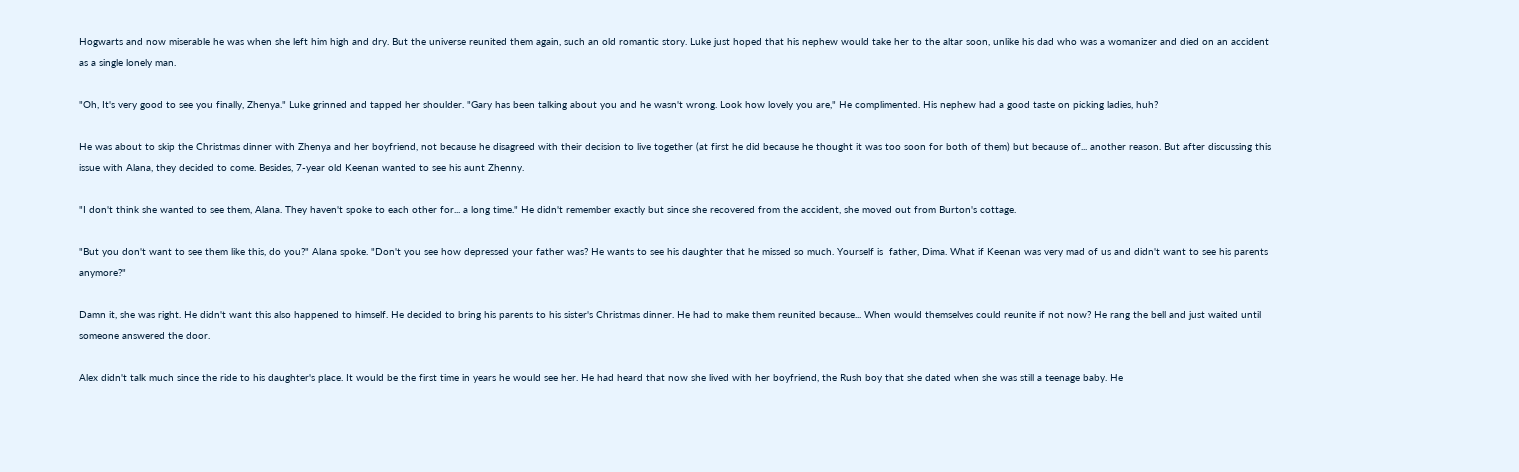Hogwarts and now miserable he was when she left him high and dry. But the universe reunited them again, such an old romantic story. Luke just hoped that his nephew would take her to the altar soon, unlike his dad who was a womanizer and died on an accident as a single lonely man.

"Oh, It's very good to see you finally, Zhenya." Luke grinned and tapped her shoulder. "Gary has been talking about you and he wasn't wrong. Look how lovely you are," He complimented. His nephew had a good taste on picking ladies, huh?

He was about to skip the Christmas dinner with Zhenya and her boyfriend, not because he disagreed with their decision to live together (at first he did because he thought it was too soon for both of them) but because of... another reason. But after discussing this issue with Alana, they decided to come. Besides, 7-year old Keenan wanted to see his aunt Zhenny.

"I don't think she wanted to see them, Alana. They haven't spoke to each other for... a long time." He didn't remember exactly but since she recovered from the accident, she moved out from Burton's cottage.

"But you don't want to see them like this, do you?" Alana spoke. "Don't you see how depressed your father was? He wants to see his daughter that he missed so much. Yourself is  father, Dima. What if Keenan was very mad of us and didn't want to see his parents anymore?"

Damn it, she was right. He didn't want this also happened to himself. He decided to bring his parents to his sister's Christmas dinner. He had to make them reunited because... When would themselves could reunite if not now? He rang the bell and just waited until someone answered the door.

Alex didn't talk much since the ride to his daughter's place. It would be the first time in years he would see her. He had heard that now she lived with her boyfriend, the Rush boy that she dated when she was still a teenage baby. He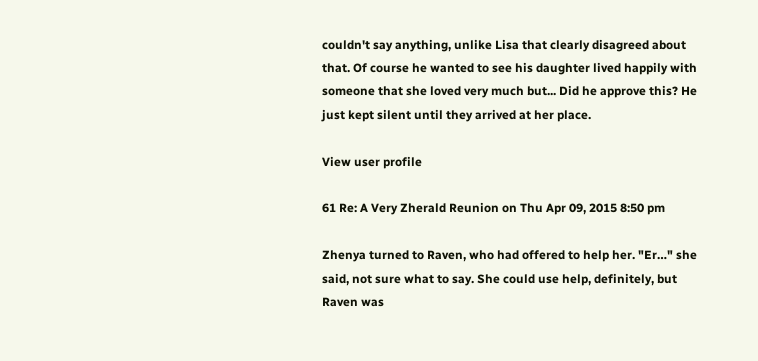couldn't say anything, unlike Lisa that clearly disagreed about that. Of course he wanted to see his daughter lived happily with someone that she loved very much but... Did he approve this? He just kept silent until they arrived at her place.

View user profile

61 Re: A Very Zherald Reunion on Thu Apr 09, 2015 8:50 pm

Zhenya turned to Raven, who had offered to help her. "Er…" she said, not sure what to say. She could use help, definitely, but Raven was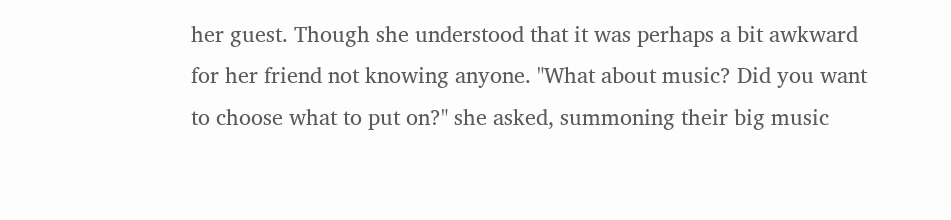her guest. Though she understood that it was perhaps a bit awkward for her friend not knowing anyone. "What about music? Did you want to choose what to put on?" she asked, summoning their big music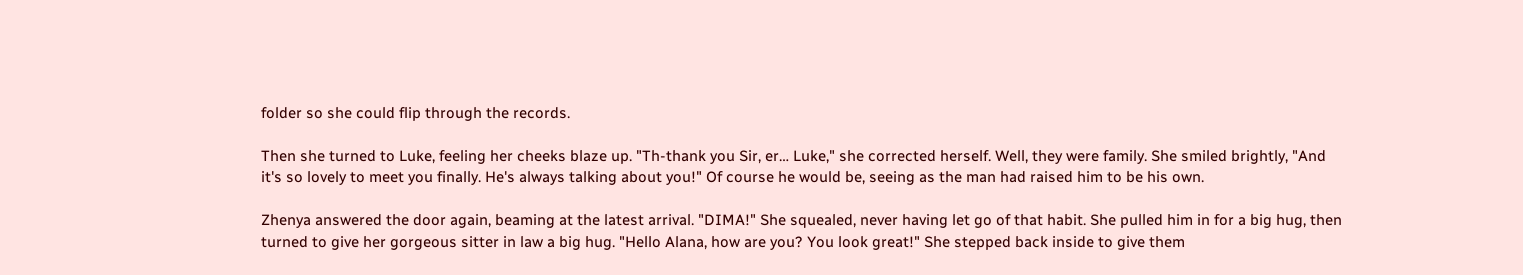folder so she could flip through the records.

Then she turned to Luke, feeling her cheeks blaze up. "Th-thank you Sir, er… Luke," she corrected herself. Well, they were family. She smiled brightly, "And it's so lovely to meet you finally. He's always talking about you!" Of course he would be, seeing as the man had raised him to be his own.

Zhenya answered the door again, beaming at the latest arrival. "DIMA!" She squealed, never having let go of that habit. She pulled him in for a big hug, then turned to give her gorgeous sitter in law a big hug. "Hello Alana, how are you? You look great!" She stepped back inside to give them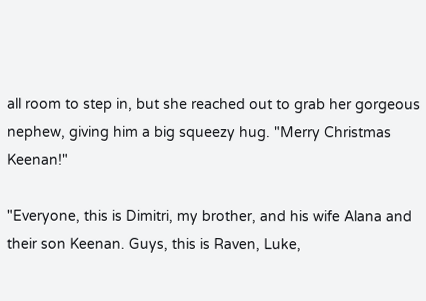all room to step in, but she reached out to grab her gorgeous nephew, giving him a big squeezy hug. "Merry Christmas Keenan!"

"Everyone, this is Dimitri, my brother, and his wife Alana and their son Keenan. Guys, this is Raven, Luke,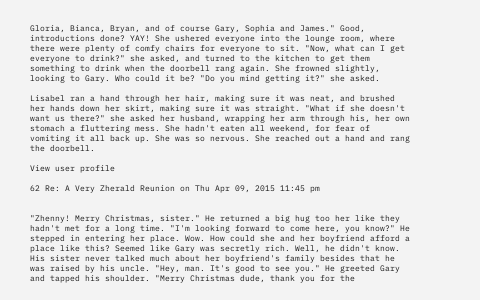Gloria, Bianca, Bryan, and of course Gary, Sophia and James." Good, introductions done? YAY! She ushered everyone into the lounge room, where there were plenty of comfy chairs for everyone to sit. "Now, what can I get everyone to drink?" she asked, and turned to the kitchen to get them something to drink when the doorbell rang again. She frowned slightly, looking to Gary. Who could it be? "Do you mind getting it?" she asked.

Lisabel ran a hand through her hair, making sure it was neat, and brushed her hands down her skirt, making sure it was straight. "What if she doesn't want us there?" she asked her husband, wrapping her arm through his, her own stomach a fluttering mess. She hadn't eaten all weekend, for fear of vomiting it all back up. She was so nervous. She reached out a hand and rang the doorbell.

View user profile

62 Re: A Very Zherald Reunion on Thu Apr 09, 2015 11:45 pm


"Zhenny! Merry Christmas, sister." He returned a big hug too her like they hadn't met for a long time. "I'm looking forward to come here, you know?" He stepped in entering her place. Wow. How could she and her boyfriend afford a place like this? Seemed like Gary was secretly rich. Well, he didn't know. His sister never talked much about her boyfriend's family besides that he was raised by his uncle. "Hey, man. It's good to see you." He greeted Gary and tapped his shoulder. "Merry Christmas dude, thank you for the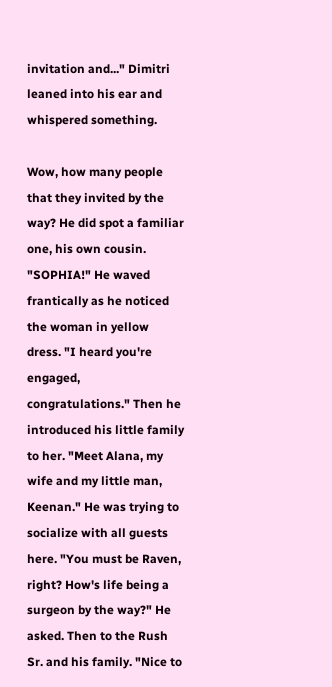invitation and..." Dimitri leaned into his ear and whispered something.

Wow, how many people that they invited by the way? He did spot a familiar one, his own cousin. "SOPHIA!" He waved frantically as he noticed the woman in yellow dress. "I heard you're engaged, congratulations." Then he introduced his little family to her. "Meet Alana, my wife and my little man, Keenan." He was trying to socialize with all guests here. "You must be Raven, right? How's life being a surgeon by the way?" He asked. Then to the Rush Sr. and his family. "Nice to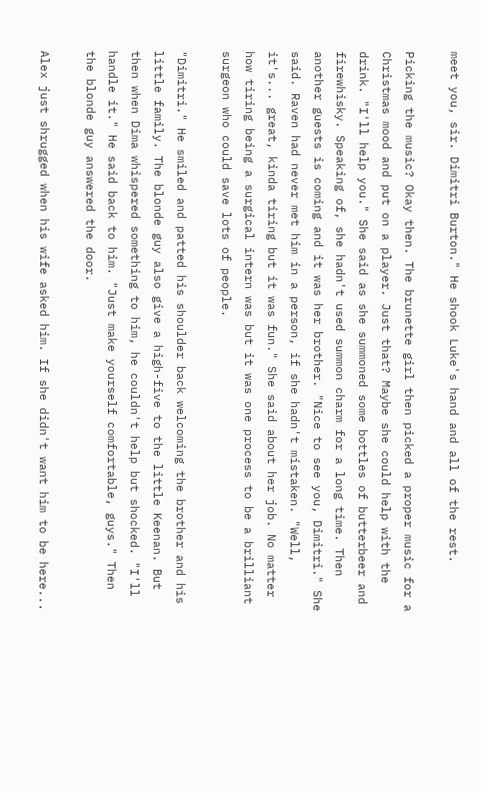meet you, sir. Dimitri Burton." He shook Luke's hand and all of the rest.

Picking the music? Okay then. The brunette girl then picked a proper music for a Christmas mood and put on a player. Just that? Maybe she could help with the drink. "I'll help you." She said as she summoned some bottles of butterbeer and firewhisky. Speaking of, she hadn't used summon charm for a long time. Then another guests is coming and it was her brother. "Nice to see you, Dimitri." She said. Raven had never met him in a person, if she hadn't mistaken. "Well, it's... great, kinda tiring but it was fun." She said about her job. No matter how tiring being a surgical intern was but it was one process to be a brilliant surgeon who could save lots of people.

"Dimitri." He smiled and patted his shoulder back welcoming the brother and his little family. The blonde guy also give a high-five to the little Keenan. But then when Dima whispered something to him, he couldn't help but shocked. "I'll handle it." He said back to him. "Just make yourself comfortable, guys." Then the blonde guy answered the door.

Alex just shrugged when his wife asked him. If she didn't want him to be here...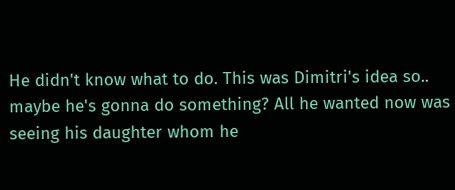He didn't know what to do. This was Dimitri's idea so.. maybe he's gonna do something? All he wanted now was seeing his daughter whom he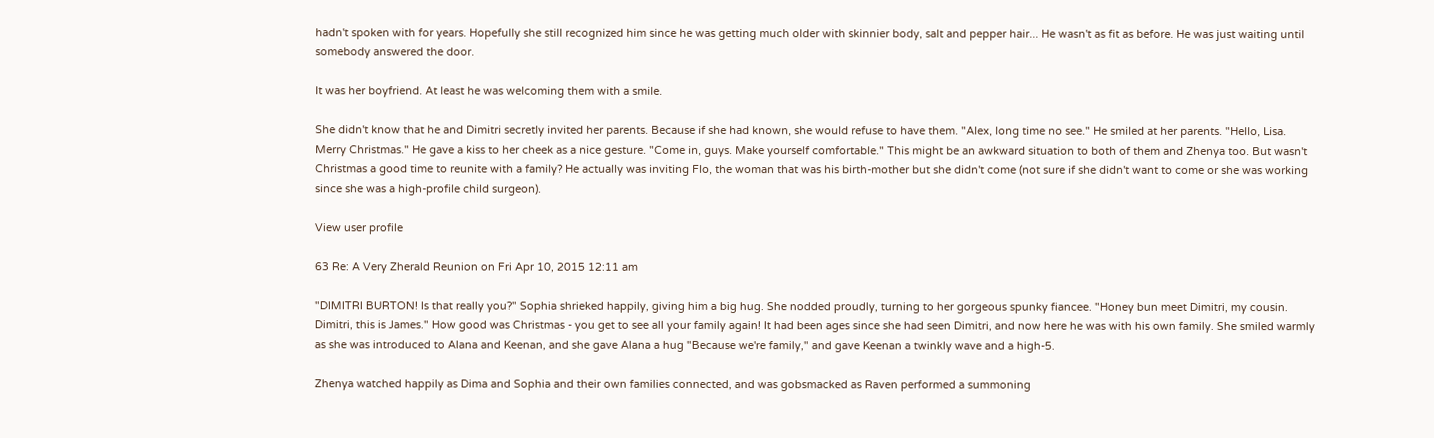hadn't spoken with for years. Hopefully she still recognized him since he was getting much older with skinnier body, salt and pepper hair... He wasn't as fit as before. He was just waiting until somebody answered the door.

It was her boyfriend. At least he was welcoming them with a smile.

She didn't know that he and Dimitri secretly invited her parents. Because if she had known, she would refuse to have them. "Alex, long time no see." He smiled at her parents. "Hello, Lisa. Merry Christmas." He gave a kiss to her cheek as a nice gesture. "Come in, guys. Make yourself comfortable." This might be an awkward situation to both of them and Zhenya too. But wasn't Christmas a good time to reunite with a family? He actually was inviting Flo, the woman that was his birth-mother but she didn't come (not sure if she didn't want to come or she was working since she was a high-profile child surgeon).

View user profile

63 Re: A Very Zherald Reunion on Fri Apr 10, 2015 12:11 am

"DIMITRI BURTON! Is that really you?" Sophia shrieked happily, giving him a big hug. She nodded proudly, turning to her gorgeous spunky fiancee. "Honey bun meet Dimitri, my cousin. Dimitri, this is James." How good was Christmas - you get to see all your family again! It had been ages since she had seen Dimitri, and now here he was with his own family. She smiled warmly as she was introduced to Alana and Keenan, and she gave Alana a hug "Because we're family," and gave Keenan a twinkly wave and a high-5.

Zhenya watched happily as Dima and Sophia and their own families connected, and was gobsmacked as Raven performed a summoning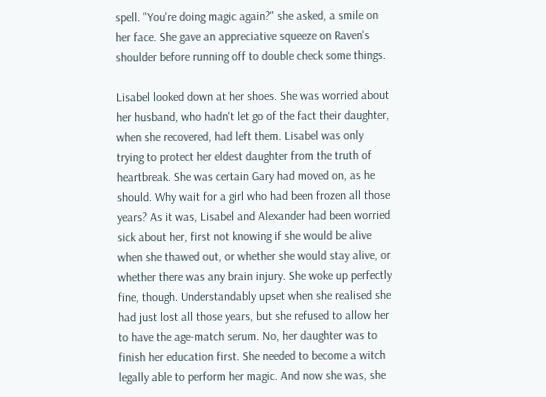spell. "You're doing magic again?" she asked, a smile on her face. She gave an appreciative squeeze on Raven's shoulder before running off to double check some things.

Lisabel looked down at her shoes. She was worried about her husband, who hadn't let go of the fact their daughter, when she recovered, had left them. Lisabel was only trying to protect her eldest daughter from the truth of heartbreak. She was certain Gary had moved on, as he should. Why wait for a girl who had been frozen all those years? As it was, Lisabel and Alexander had been worried sick about her, first not knowing if she would be alive when she thawed out, or whether she would stay alive, or whether there was any brain injury. She woke up perfectly fine, though. Understandably upset when she realised she had just lost all those years, but she refused to allow her to have the age-match serum. No, her daughter was to finish her education first. She needed to become a witch legally able to perform her magic. And now she was, she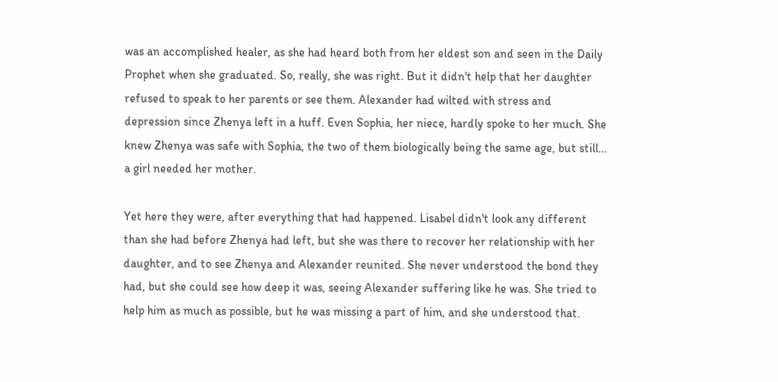was an accomplished healer, as she had heard both from her eldest son and seen in the Daily Prophet when she graduated. So, really, she was right. But it didn't help that her daughter refused to speak to her parents or see them. Alexander had wilted with stress and depression since Zhenya left in a huff. Even Sophia, her niece, hardly spoke to her much. She knew Zhenya was safe with Sophia, the two of them biologically being the same age, but still… a girl needed her mother.

Yet here they were, after everything that had happened. Lisabel didn't look any different than she had before Zhenya had left, but she was there to recover her relationship with her daughter, and to see Zhenya and Alexander reunited. She never understood the bond they had, but she could see how deep it was, seeing Alexander suffering like he was. She tried to help him as much as possible, but he was missing a part of him, and she understood that.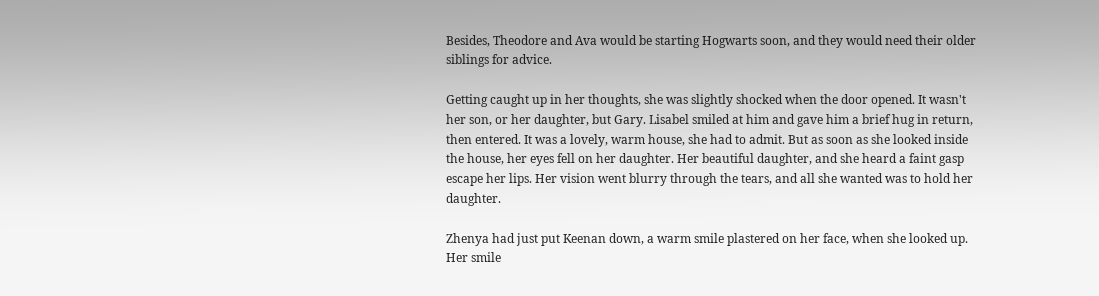Besides, Theodore and Ava would be starting Hogwarts soon, and they would need their older siblings for advice.

Getting caught up in her thoughts, she was slightly shocked when the door opened. It wasn't her son, or her daughter, but Gary. Lisabel smiled at him and gave him a brief hug in return, then entered. It was a lovely, warm house, she had to admit. But as soon as she looked inside the house, her eyes fell on her daughter. Her beautiful daughter, and she heard a faint gasp escape her lips. Her vision went blurry through the tears, and all she wanted was to hold her daughter.

Zhenya had just put Keenan down, a warm smile plastered on her face, when she looked up. Her smile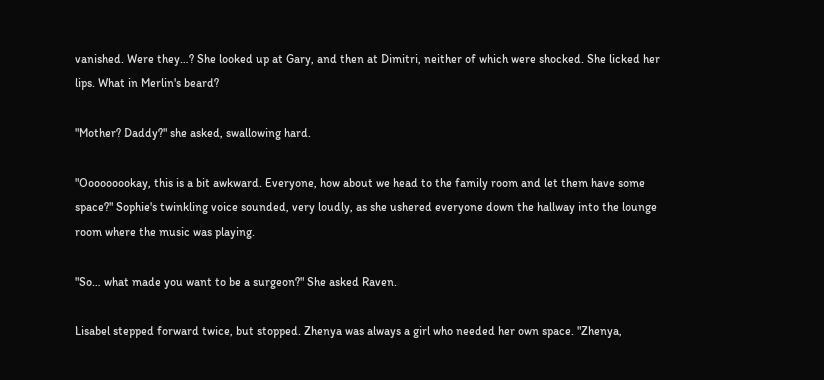vanished. Were they…? She looked up at Gary, and then at Dimitri, neither of which were shocked. She licked her lips. What in Merlin's beard?

"Mother? Daddy?" she asked, swallowing hard.

"Ooooooookay, this is a bit awkward. Everyone, how about we head to the family room and let them have some space?" Sophie's twinkling voice sounded, very loudly, as she ushered everyone down the hallway into the lounge room where the music was playing.

"So… what made you want to be a surgeon?" She asked Raven.

Lisabel stepped forward twice, but stopped. Zhenya was always a girl who needed her own space. "Zhenya,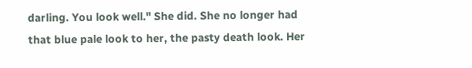darling. You look well." She did. She no longer had that blue pale look to her, the pasty death look. Her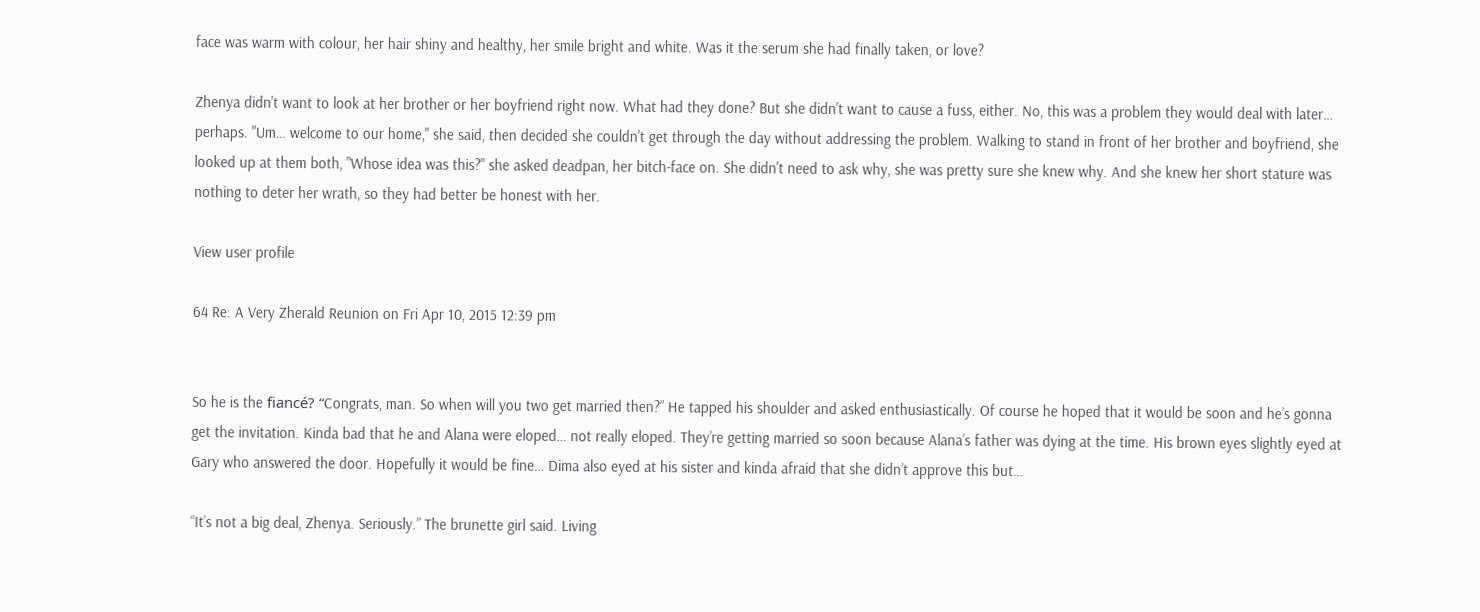face was warm with colour, her hair shiny and healthy, her smile bright and white. Was it the serum she had finally taken, or love?

Zhenya didn't want to look at her brother or her boyfriend right now. What had they done? But she didn't want to cause a fuss, either. No, this was a problem they would deal with later… perhaps. "Um… welcome to our home," she said, then decided she couldn't get through the day without addressing the problem. Walking to stand in front of her brother and boyfriend, she looked up at them both, "Whose idea was this?" she asked deadpan, her bitch-face on. She didn't need to ask why, she was pretty sure she knew why. And she knew her short stature was nothing to deter her wrath, so they had better be honest with her.

View user profile

64 Re: A Very Zherald Reunion on Fri Apr 10, 2015 12:39 pm


So he is the fiancé? “Congrats, man. So when will you two get married then?” He tapped his shoulder and asked enthusiastically. Of course he hoped that it would be soon and he’s gonna get the invitation. Kinda bad that he and Alana were eloped… not really eloped. They’re getting married so soon because Alana’s father was dying at the time. His brown eyes slightly eyed at Gary who answered the door. Hopefully it would be fine… Dima also eyed at his sister and kinda afraid that she didn’t approve this but…

“It’s not a big deal, Zhenya. Seriously.” The brunette girl said. Living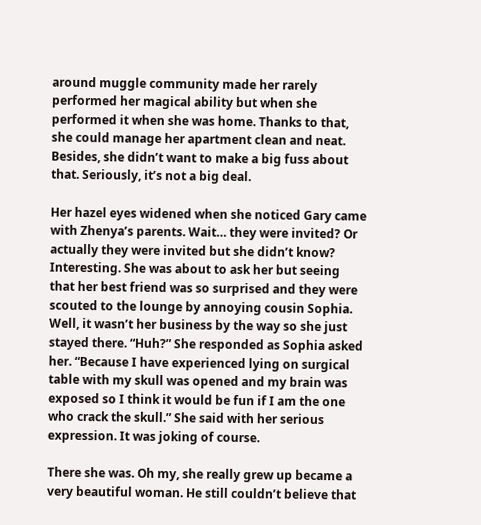around muggle community made her rarely performed her magical ability but when she performed it when she was home. Thanks to that, she could manage her apartment clean and neat. Besides, she didn’t want to make a big fuss about that. Seriously, it’s not a big deal.

Her hazel eyes widened when she noticed Gary came with Zhenya’s parents. Wait… they were invited? Or actually they were invited but she didn’t know? Interesting. She was about to ask her but seeing that her best friend was so surprised and they were scouted to the lounge by annoying cousin Sophia. Well, it wasn’t her business by the way so she just stayed there. “Huh?” She responded as Sophia asked her. “Because I have experienced lying on surgical table with my skull was opened and my brain was exposed so I think it would be fun if I am the one who crack the skull.” She said with her serious expression. It was joking of course.

There she was. Oh my, she really grew up became a very beautiful woman. He still couldn’t believe that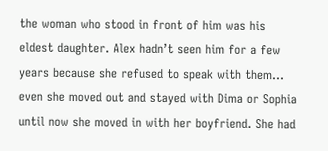the woman who stood in front of him was his eldest daughter. Alex hadn’t seen him for a few years because she refused to speak with them… even she moved out and stayed with Dima or Sophia until now she moved in with her boyfriend. She had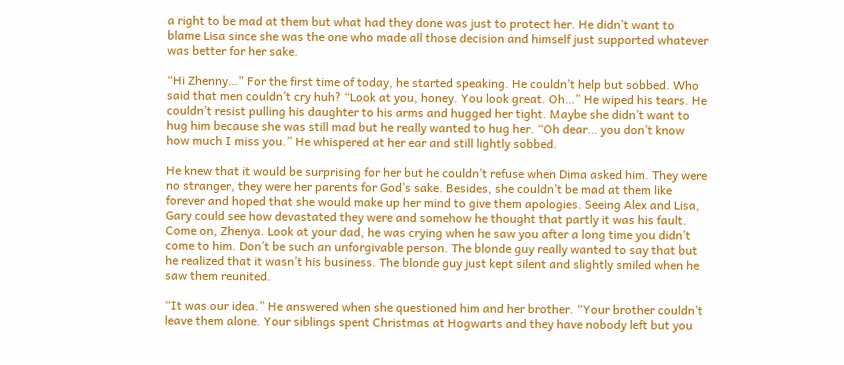a right to be mad at them but what had they done was just to protect her. He didn’t want to blame Lisa since she was the one who made all those decision and himself just supported whatever was better for her sake.

“Hi Zhenny…” For the first time of today, he started speaking. He couldn’t help but sobbed. Who said that men couldn’t cry huh? “Look at you, honey. You look great. Oh…” He wiped his tears. He couldn’t resist pulling his daughter to his arms and hugged her tight. Maybe she didn’t want to hug him because she was still mad but he really wanted to hug her. “Oh dear… you don’t know how much I miss you.” He whispered at her ear and still lightly sobbed.

He knew that it would be surprising for her but he couldn’t refuse when Dima asked him. They were no stranger, they were her parents for God’s sake. Besides, she couldn’t be mad at them like forever and hoped that she would make up her mind to give them apologies. Seeing Alex and Lisa, Gary could see how devastated they were and somehow he thought that partly it was his fault. Come on, Zhenya. Look at your dad, he was crying when he saw you after a long time you didn’t come to him. Don’t be such an unforgivable person. The blonde guy really wanted to say that but he realized that it wasn’t his business. The blonde guy just kept silent and slightly smiled when he saw them reunited.

“It was our idea.” He answered when she questioned him and her brother. “Your brother couldn’t leave them alone. Your siblings spent Christmas at Hogwarts and they have nobody left but you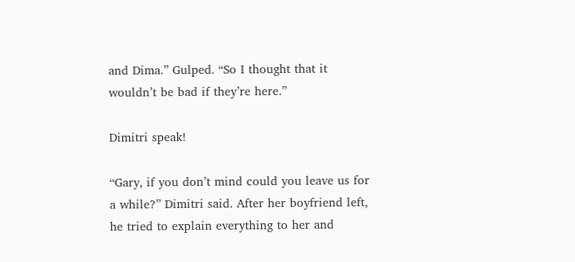and Dima.” Gulped. “So I thought that it wouldn’t be bad if they’re here.”

Dimitri speak!

“Gary, if you don’t mind could you leave us for a while?” Dimitri said. After her boyfriend left, he tried to explain everything to her and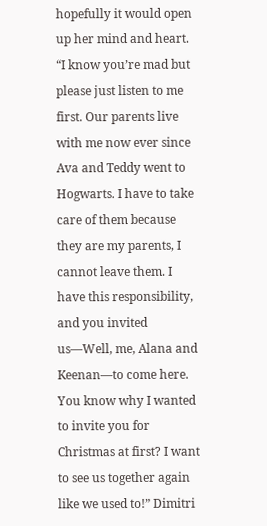hopefully it would open up her mind and heart. “I know you’re mad but please just listen to me first. Our parents live with me now ever since Ava and Teddy went to Hogwarts. I have to take care of them because they are my parents, I cannot leave them. I have this responsibility, and you invited us—Well, me, Alana and Keenan—to come here. You know why I wanted to invite you for Christmas at first? I want to see us together again like we used to!” Dimitri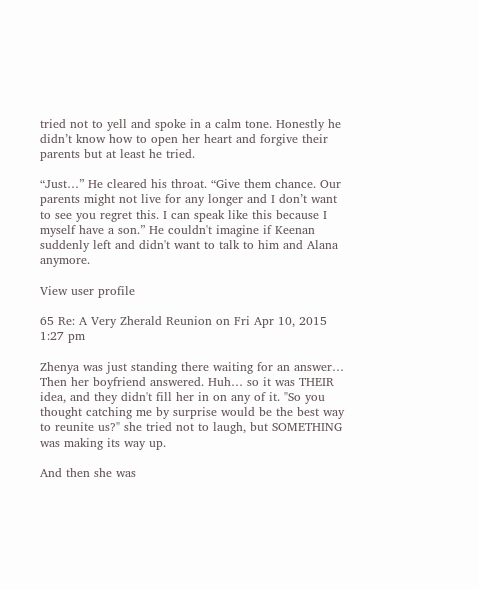tried not to yell and spoke in a calm tone. Honestly he didn’t know how to open her heart and forgive their parents but at least he tried.

“Just…” He cleared his throat. “Give them chance. Our parents might not live for any longer and I don’t want to see you regret this. I can speak like this because I myself have a son.” He couldn't imagine if Keenan suddenly left and didn't want to talk to him and Alana anymore.

View user profile

65 Re: A Very Zherald Reunion on Fri Apr 10, 2015 1:27 pm

Zhenya was just standing there waiting for an answer… Then her boyfriend answered. Huh… so it was THEIR idea, and they didn't fill her in on any of it. "So you thought catching me by surprise would be the best way to reunite us?" she tried not to laugh, but SOMETHING was making its way up.

And then she was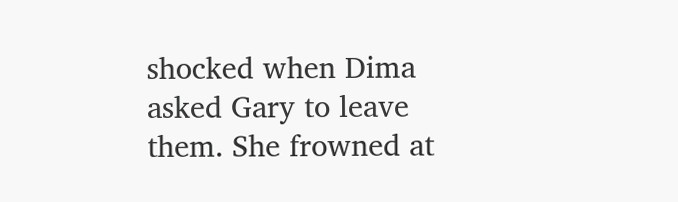shocked when Dima asked Gary to leave them. She frowned at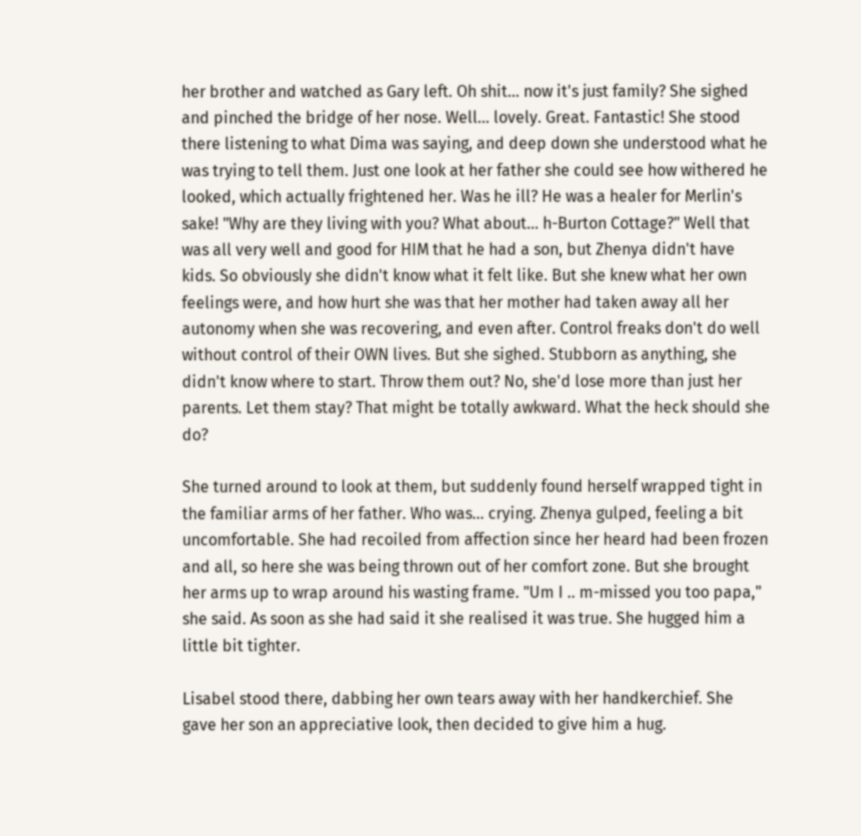her brother and watched as Gary left. Oh shit… now it's just family? She sighed and pinched the bridge of her nose. Well… lovely. Great. Fantastic! She stood there listening to what Dima was saying, and deep down she understood what he was trying to tell them. Just one look at her father she could see how withered he looked, which actually frightened her. Was he ill? He was a healer for Merlin's sake! "Why are they living with you? What about… h-Burton Cottage?" Well that was all very well and good for HIM that he had a son, but Zhenya didn't have kids. So obviously she didn't know what it felt like. But she knew what her own feelings were, and how hurt she was that her mother had taken away all her autonomy when she was recovering, and even after. Control freaks don't do well without control of their OWN lives. But she sighed. Stubborn as anything, she didn't know where to start. Throw them out? No, she'd lose more than just her parents. Let them stay? That might be totally awkward. What the heck should she do?

She turned around to look at them, but suddenly found herself wrapped tight in the familiar arms of her father. Who was… crying. Zhenya gulped, feeling a bit uncomfortable. She had recoiled from affection since her heard had been frozen and all, so here she was being thrown out of her comfort zone. But she brought her arms up to wrap around his wasting frame. "Um I .. m-missed you too papa," she said. As soon as she had said it she realised it was true. She hugged him a little bit tighter.

Lisabel stood there, dabbing her own tears away with her handkerchief. She gave her son an appreciative look, then decided to give him a hug.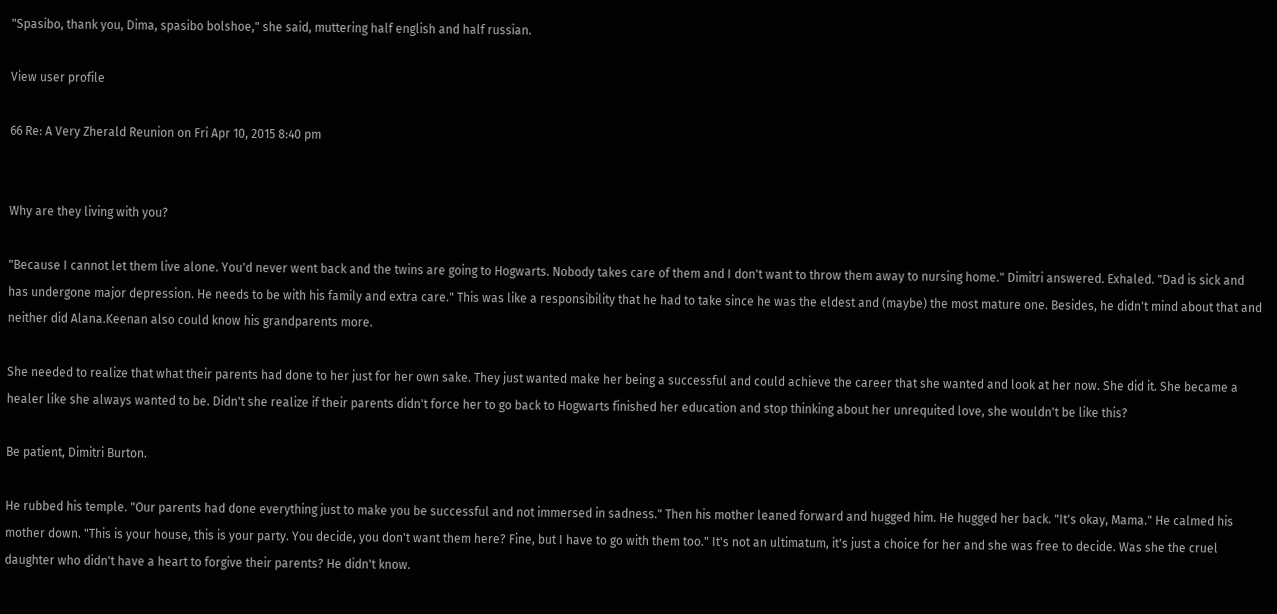"Spasibo, thank you, Dima, spasibo bolshoe," she said, muttering half english and half russian.

View user profile

66 Re: A Very Zherald Reunion on Fri Apr 10, 2015 8:40 pm


Why are they living with you?

"Because I cannot let them live alone. You'd never went back and the twins are going to Hogwarts. Nobody takes care of them and I don't want to throw them away to nursing home." Dimitri answered. Exhaled. "Dad is sick and has undergone major depression. He needs to be with his family and extra care." This was like a responsibility that he had to take since he was the eldest and (maybe) the most mature one. Besides, he didn't mind about that and neither did Alana.Keenan also could know his grandparents more.

She needed to realize that what their parents had done to her just for her own sake. They just wanted make her being a successful and could achieve the career that she wanted and look at her now. She did it. She became a healer like she always wanted to be. Didn't she realize if their parents didn't force her to go back to Hogwarts finished her education and stop thinking about her unrequited love, she wouldn't be like this?

Be patient, Dimitri Burton.

He rubbed his temple. "Our parents had done everything just to make you be successful and not immersed in sadness." Then his mother leaned forward and hugged him. He hugged her back. "It's okay, Mama." He calmed his mother down. "This is your house, this is your party. You decide, you don't want them here? Fine, but I have to go with them too." It's not an ultimatum, it's just a choice for her and she was free to decide. Was she the cruel daughter who didn't have a heart to forgive their parents? He didn't know.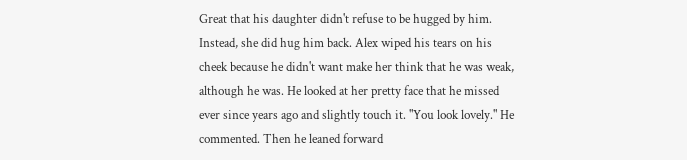Great that his daughter didn't refuse to be hugged by him. Instead, she did hug him back. Alex wiped his tears on his cheek because he didn't want make her think that he was weak, although he was. He looked at her pretty face that he missed ever since years ago and slightly touch it. "You look lovely." He commented. Then he leaned forward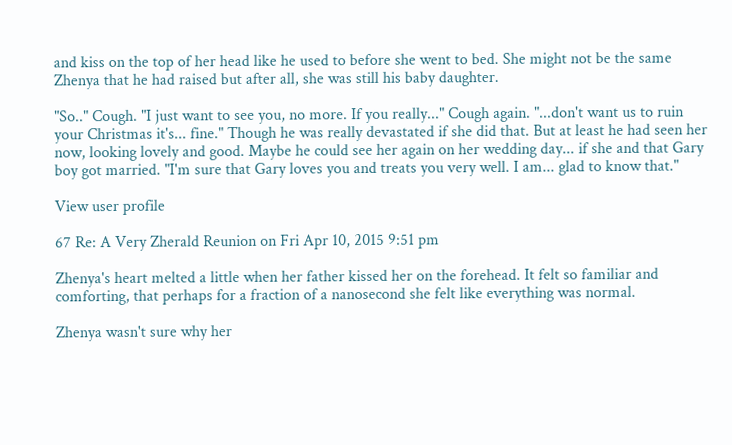and kiss on the top of her head like he used to before she went to bed. She might not be the same Zhenya that he had raised but after all, she was still his baby daughter.

"So.." Cough. "I just want to see you, no more. If you really..." Cough again. "...don't want us to ruin your Christmas it's... fine." Though he was really devastated if she did that. But at least he had seen her now, looking lovely and good. Maybe he could see her again on her wedding day... if she and that Gary boy got married. "I'm sure that Gary loves you and treats you very well. I am... glad to know that."

View user profile

67 Re: A Very Zherald Reunion on Fri Apr 10, 2015 9:51 pm

Zhenya's heart melted a little when her father kissed her on the forehead. It felt so familiar and comforting, that perhaps for a fraction of a nanosecond she felt like everything was normal.

Zhenya wasn't sure why her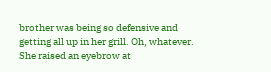brother was being so defensive and getting all up in her grill. Oh, whatever. She raised an eyebrow at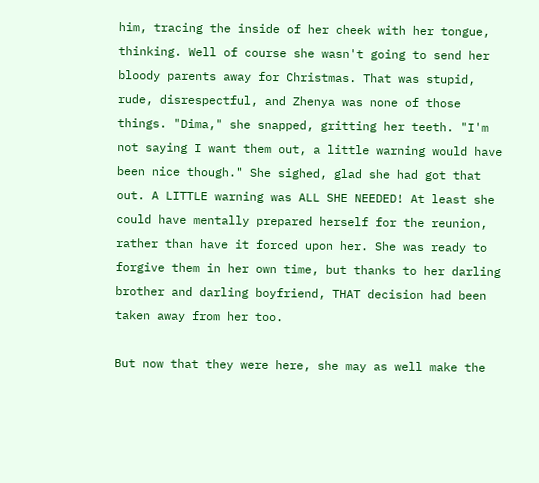him, tracing the inside of her cheek with her tongue, thinking. Well of course she wasn't going to send her bloody parents away for Christmas. That was stupid, rude, disrespectful, and Zhenya was none of those things. "Dima," she snapped, gritting her teeth. "I'm not saying I want them out, a little warning would have been nice though." She sighed, glad she had got that out. A LITTLE warning was ALL SHE NEEDED! At least she could have mentally prepared herself for the reunion, rather than have it forced upon her. She was ready to forgive them in her own time, but thanks to her darling brother and darling boyfriend, THAT decision had been taken away from her too.

But now that they were here, she may as well make the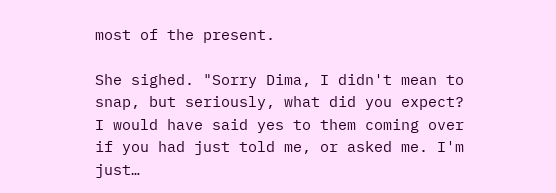most of the present.

She sighed. "Sorry Dima, I didn't mean to snap, but seriously, what did you expect? I would have said yes to them coming over if you had just told me, or asked me. I'm just…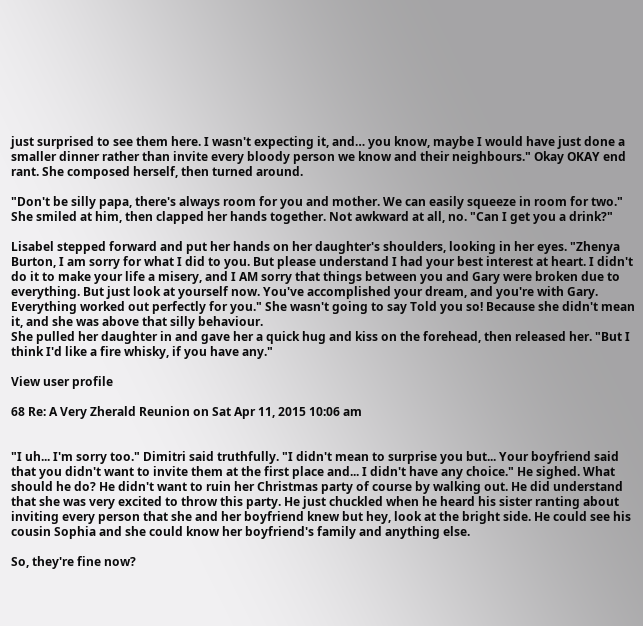just surprised to see them here. I wasn't expecting it, and… you know, maybe I would have just done a smaller dinner rather than invite every bloody person we know and their neighbours." Okay OKAY end rant. She composed herself, then turned around.

"Don't be silly papa, there's always room for you and mother. We can easily squeeze in room for two." She smiled at him, then clapped her hands together. Not awkward at all, no. "Can I get you a drink?"

Lisabel stepped forward and put her hands on her daughter's shoulders, looking in her eyes. "Zhenya Burton, I am sorry for what I did to you. But please understand I had your best interest at heart. I didn't do it to make your life a misery, and I AM sorry that things between you and Gary were broken due to everything. But just look at yourself now. You've accomplished your dream, and you're with Gary. Everything worked out perfectly for you." She wasn't going to say Told you so! Because she didn't mean it, and she was above that silly behaviour.
She pulled her daughter in and gave her a quick hug and kiss on the forehead, then released her. "But I think I'd like a fire whisky, if you have any."

View user profile

68 Re: A Very Zherald Reunion on Sat Apr 11, 2015 10:06 am


"I uh... I'm sorry too." Dimitri said truthfully. "I didn't mean to surprise you but... Your boyfriend said that you didn't want to invite them at the first place and... I didn't have any choice." He sighed. What should he do? He didn't want to ruin her Christmas party of course by walking out. He did understand that she was very excited to throw this party. He just chuckled when he heard his sister ranting about inviting every person that she and her boyfriend knew but hey, look at the bright side. He could see his cousin Sophia and she could know her boyfriend's family and anything else.

So, they're fine now?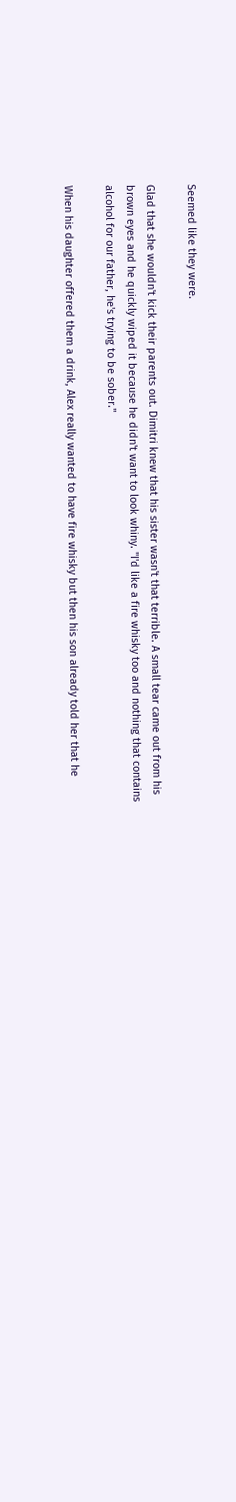Seemed like they were.

Glad that she wouldn't kick their parents out. Dimitri knew that his sister wasn't that terrible. A small tear came out from his brown eyes and he quickly wiped it because he didn't want to look whiny. "I'd like a fire whisky too and nothing that contains alcohol for our father, he's trying to be sober."

When his daughter offered them a drink, Alex really wanted to have fire whisky but then his son already told her that he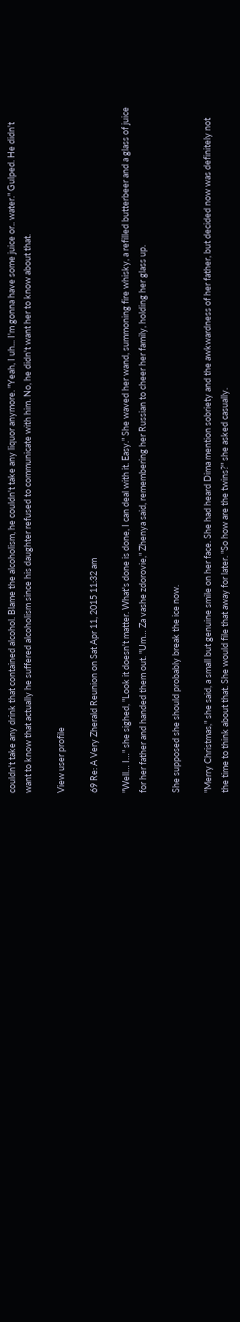couldn't take any drink that contained alcohol. Blame the alcoholism, he couldn't take any liquor anymore. "Yeah, I uh... I'm gonna have some juice or.. water." Gulped. He didn't want to know that actually he suffered alcoholism since his daughter refused to communicate with him. No, he didn't want her to know about that.

View user profile

69 Re: A Very Zherald Reunion on Sat Apr 11, 2015 11:32 am

"Well… I…" she sighed, "Look it doesn't matter. What's done is done, I can deal with it. Easy." She waved her wand, summoning fire whisky, a refilled butterbeer and a glass of juice for her father and handed them out. "Um… Za vashe zdorovie," Zhenya said, remembering her Russian to cheer her family, holding her glass up.

She supposed she should probably break the ice now.

"Merry Christmas," she said, a small but genuine smile on her face. She had heard Dima mention sobriety and the awkwardness of her father, but decided now was definitely not the time to think about that. She would file that away for later. "So how are the twins?" she asked casually.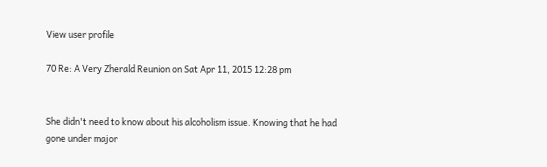View user profile

70 Re: A Very Zherald Reunion on Sat Apr 11, 2015 12:28 pm


She didn't need to know about his alcoholism issue. Knowing that he had gone under major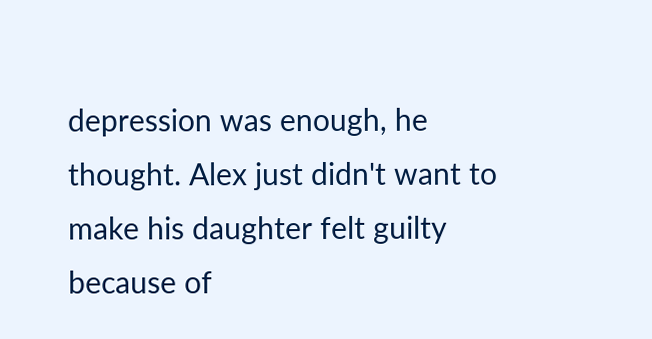depression was enough, he thought. Alex just didn't want to make his daughter felt guilty because of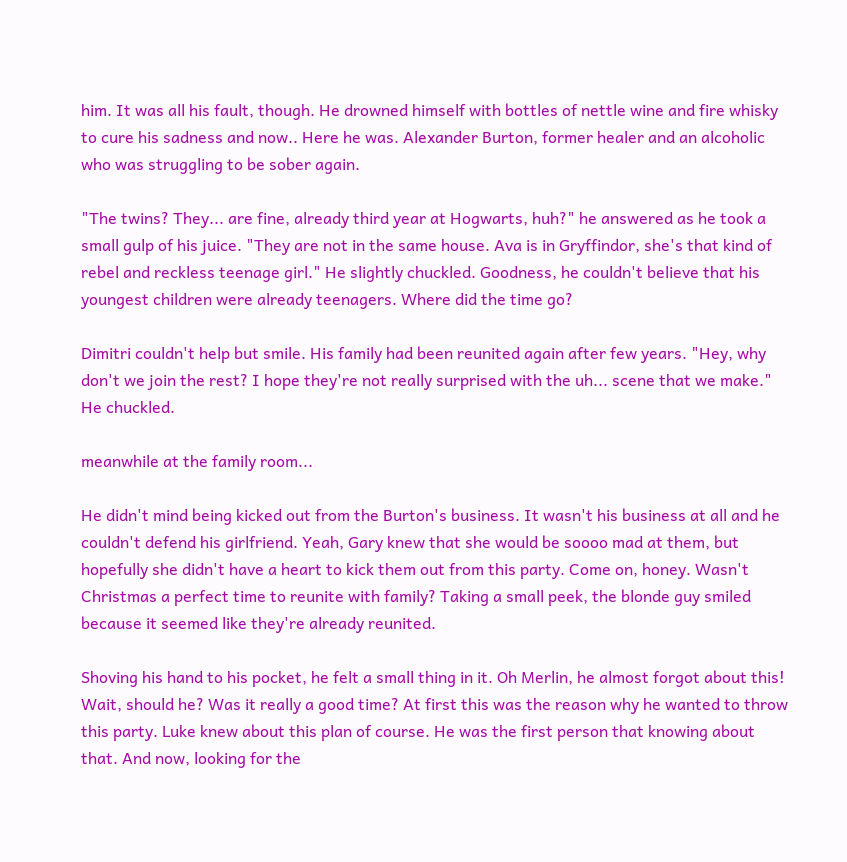him. It was all his fault, though. He drowned himself with bottles of nettle wine and fire whisky to cure his sadness and now.. Here he was. Alexander Burton, former healer and an alcoholic who was struggling to be sober again.

"The twins? They... are fine, already third year at Hogwarts, huh?" he answered as he took a small gulp of his juice. "They are not in the same house. Ava is in Gryffindor, she's that kind of rebel and reckless teenage girl." He slightly chuckled. Goodness, he couldn't believe that his youngest children were already teenagers. Where did the time go?

Dimitri couldn't help but smile. His family had been reunited again after few years. "Hey, why don't we join the rest? I hope they're not really surprised with the uh... scene that we make." He chuckled.

meanwhile at the family room...

He didn't mind being kicked out from the Burton's business. It wasn't his business at all and he couldn't defend his girlfriend. Yeah, Gary knew that she would be soooo mad at them, but hopefully she didn't have a heart to kick them out from this party. Come on, honey. Wasn't Christmas a perfect time to reunite with family? Taking a small peek, the blonde guy smiled because it seemed like they're already reunited.

Shoving his hand to his pocket, he felt a small thing in it. Oh Merlin, he almost forgot about this! Wait, should he? Was it really a good time? At first this was the reason why he wanted to throw this party. Luke knew about this plan of course. He was the first person that knowing about that. And now, looking for the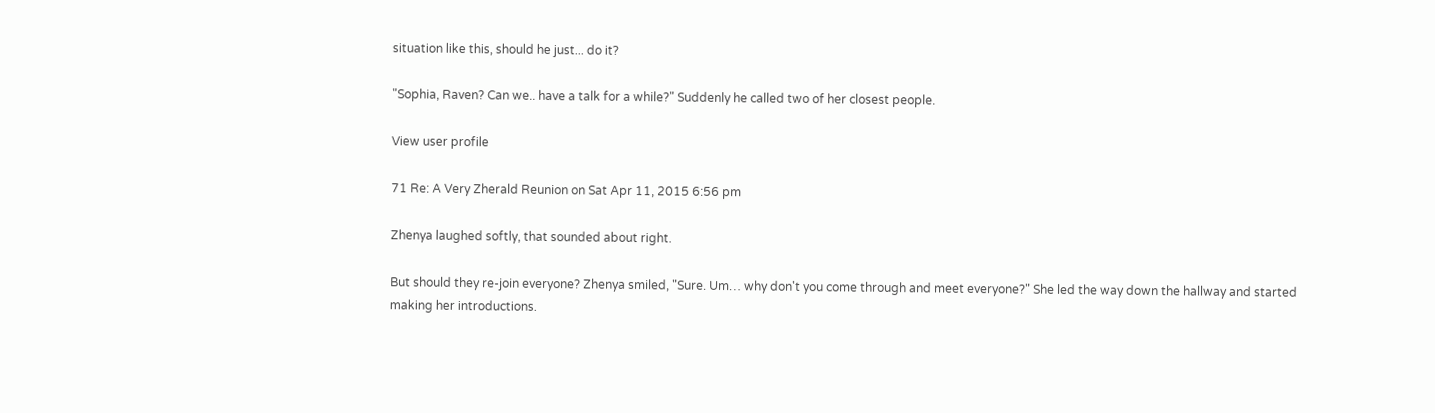situation like this, should he just... do it?

"Sophia, Raven? Can we.. have a talk for a while?" Suddenly he called two of her closest people.

View user profile

71 Re: A Very Zherald Reunion on Sat Apr 11, 2015 6:56 pm

Zhenya laughed softly, that sounded about right.

But should they re-join everyone? Zhenya smiled, "Sure. Um… why don't you come through and meet everyone?" She led the way down the hallway and started making her introductions.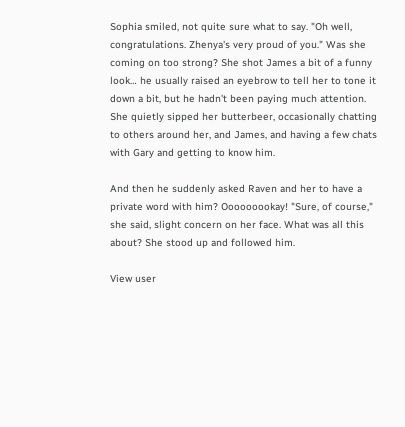Sophia smiled, not quite sure what to say. "Oh well, congratulations. Zhenya's very proud of you." Was she coming on too strong? She shot James a bit of a funny look… he usually raised an eyebrow to tell her to tone it down a bit, but he hadn't been paying much attention. She quietly sipped her butterbeer, occasionally chatting to others around her, and James, and having a few chats with Gary and getting to know him.

And then he suddenly asked Raven and her to have a private word with him? Ooooooookay! "Sure, of course," she said, slight concern on her face. What was all this about? She stood up and followed him.

View user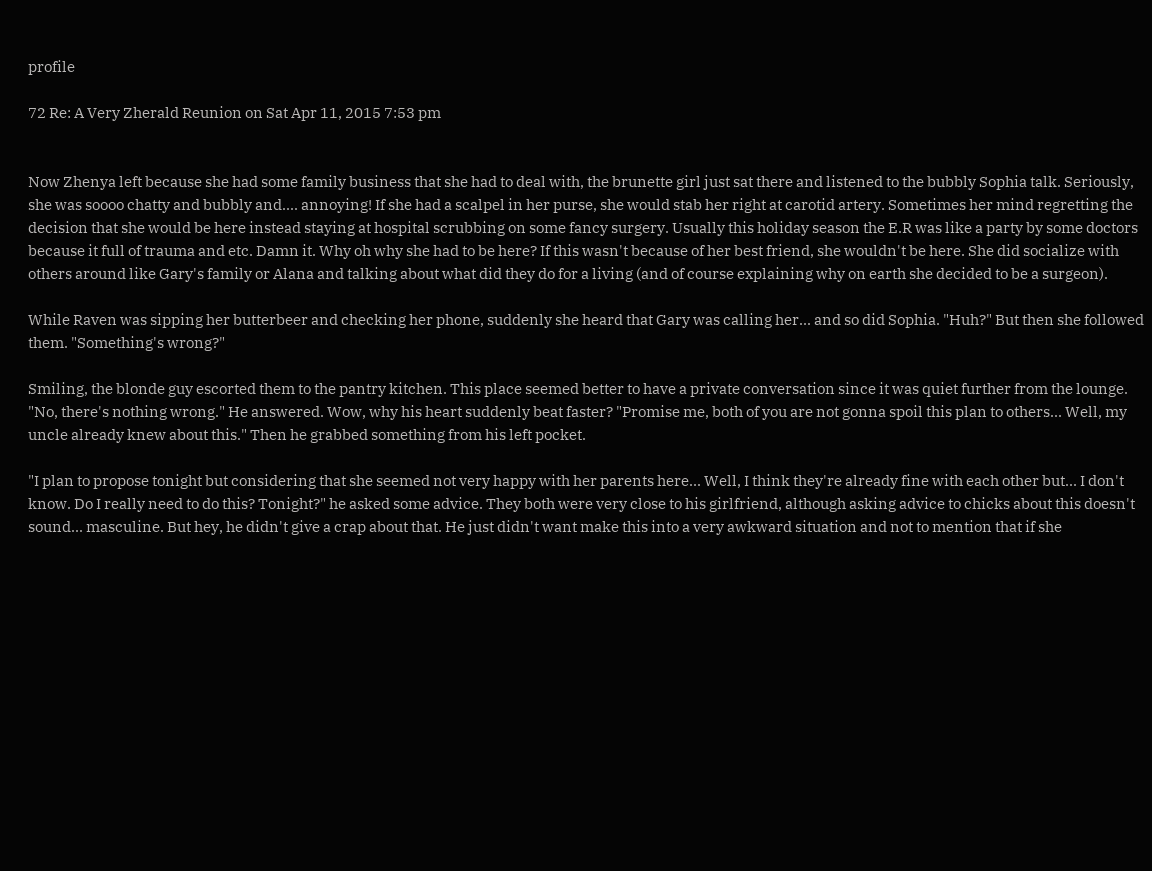profile

72 Re: A Very Zherald Reunion on Sat Apr 11, 2015 7:53 pm


Now Zhenya left because she had some family business that she had to deal with, the brunette girl just sat there and listened to the bubbly Sophia talk. Seriously, she was soooo chatty and bubbly and.... annoying! If she had a scalpel in her purse, she would stab her right at carotid artery. Sometimes her mind regretting the decision that she would be here instead staying at hospital scrubbing on some fancy surgery. Usually this holiday season the E.R was like a party by some doctors because it full of trauma and etc. Damn it. Why oh why she had to be here? If this wasn't because of her best friend, she wouldn't be here. She did socialize with others around like Gary's family or Alana and talking about what did they do for a living (and of course explaining why on earth she decided to be a surgeon).

While Raven was sipping her butterbeer and checking her phone, suddenly she heard that Gary was calling her... and so did Sophia. "Huh?" But then she followed them. "Something's wrong?"

Smiling, the blonde guy escorted them to the pantry kitchen. This place seemed better to have a private conversation since it was quiet further from the lounge. "No, there's nothing wrong." He answered. Wow, why his heart suddenly beat faster? "Promise me, both of you are not gonna spoil this plan to others... Well, my uncle already knew about this." Then he grabbed something from his left pocket.

"I plan to propose tonight but considering that she seemed not very happy with her parents here... Well, I think they're already fine with each other but... I don't know. Do I really need to do this? Tonight?" he asked some advice. They both were very close to his girlfriend, although asking advice to chicks about this doesn't sound... masculine. But hey, he didn't give a crap about that. He just didn't want make this into a very awkward situation and not to mention that if she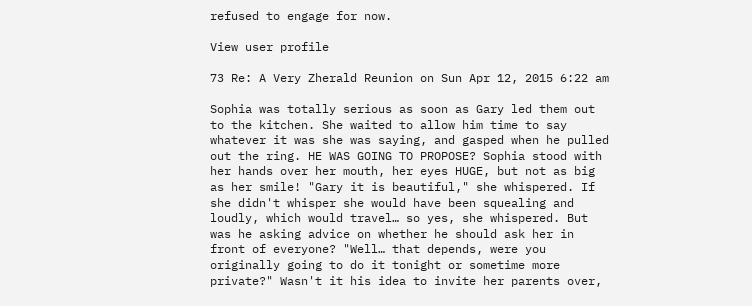refused to engage for now.

View user profile

73 Re: A Very Zherald Reunion on Sun Apr 12, 2015 6:22 am

Sophia was totally serious as soon as Gary led them out to the kitchen. She waited to allow him time to say whatever it was she was saying, and gasped when he pulled out the ring. HE WAS GOING TO PROPOSE? Sophia stood with her hands over her mouth, her eyes HUGE, but not as big as her smile! "Gary it is beautiful," she whispered. If she didn't whisper she would have been squealing and loudly, which would travel… so yes, she whispered. But was he asking advice on whether he should ask her in front of everyone? "Well… that depends, were you originally going to do it tonight or sometime more private?" Wasn't it his idea to invite her parents over,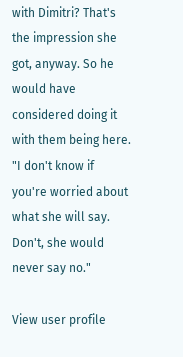with Dimitri? That's the impression she got, anyway. So he would have considered doing it with them being here. "I don't know if you're worried about what she will say. Don't, she would never say no."

View user profile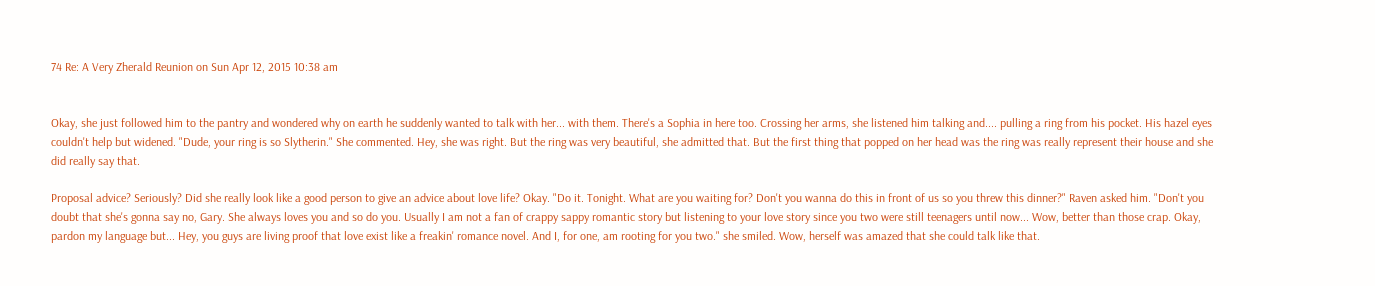74 Re: A Very Zherald Reunion on Sun Apr 12, 2015 10:38 am


Okay, she just followed him to the pantry and wondered why on earth he suddenly wanted to talk with her... with them. There's a Sophia in here too. Crossing her arms, she listened him talking and.... pulling a ring from his pocket. His hazel eyes couldn't help but widened. "Dude, your ring is so Slytherin." She commented. Hey, she was right. But the ring was very beautiful, she admitted that. But the first thing that popped on her head was the ring was really represent their house and she did really say that.

Proposal advice? Seriously? Did she really look like a good person to give an advice about love life? Okay. "Do it. Tonight. What are you waiting for? Don't you wanna do this in front of us so you threw this dinner?" Raven asked him. "Don't you doubt that she's gonna say no, Gary. She always loves you and so do you. Usually I am not a fan of crappy sappy romantic story but listening to your love story since you two were still teenagers until now... Wow, better than those crap. Okay, pardon my language but... Hey, you guys are living proof that love exist like a freakin' romance novel. And I, for one, am rooting for you two." she smiled. Wow, herself was amazed that she could talk like that.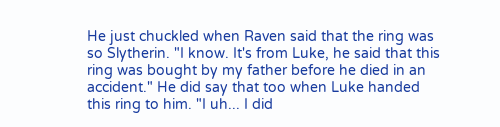He just chuckled when Raven said that the ring was so Slytherin. "I know. It's from Luke, he said that this ring was bought by my father before he died in an accident." He did say that too when Luke handed this ring to him. "I uh... I did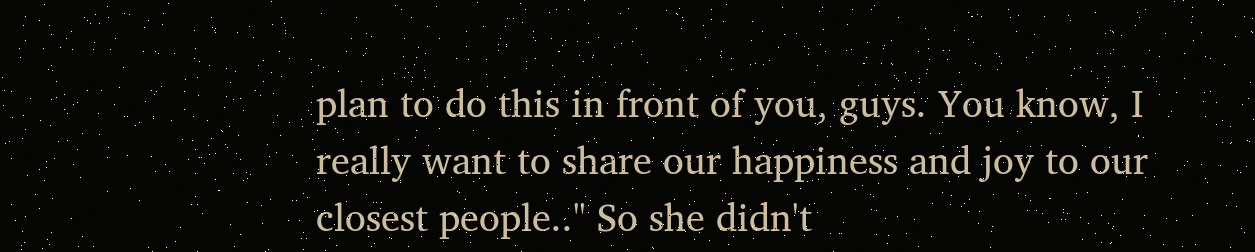plan to do this in front of you, guys. You know, I really want to share our happiness and joy to our closest people.." So she didn't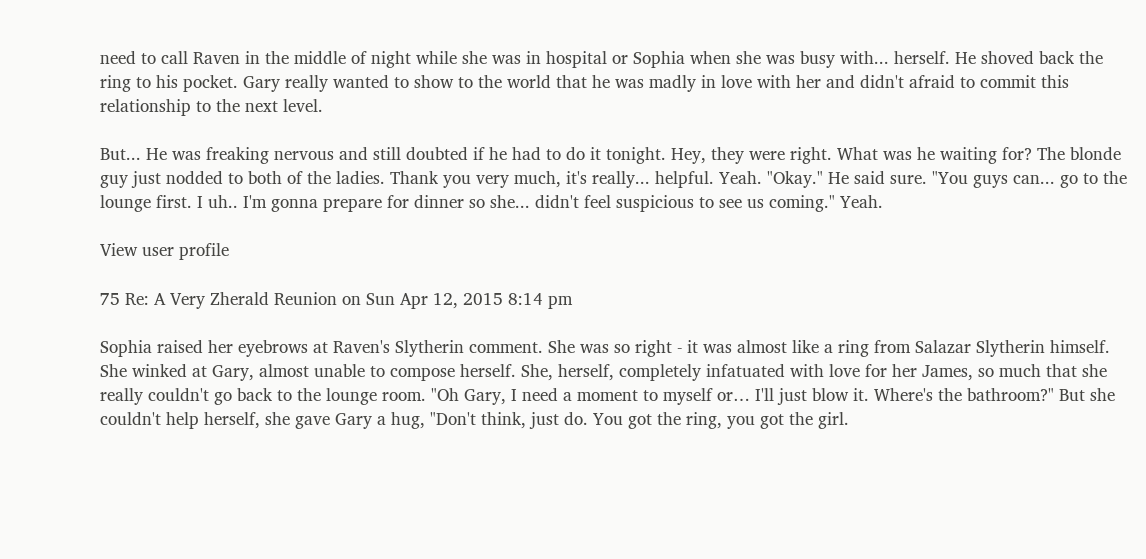need to call Raven in the middle of night while she was in hospital or Sophia when she was busy with... herself. He shoved back the ring to his pocket. Gary really wanted to show to the world that he was madly in love with her and didn't afraid to commit this relationship to the next level.

But... He was freaking nervous and still doubted if he had to do it tonight. Hey, they were right. What was he waiting for? The blonde guy just nodded to both of the ladies. Thank you very much, it's really... helpful. Yeah. "Okay." He said sure. "You guys can... go to the lounge first. I uh.. I'm gonna prepare for dinner so she... didn't feel suspicious to see us coming." Yeah.

View user profile

75 Re: A Very Zherald Reunion on Sun Apr 12, 2015 8:14 pm

Sophia raised her eyebrows at Raven's Slytherin comment. She was so right - it was almost like a ring from Salazar Slytherin himself. She winked at Gary, almost unable to compose herself. She, herself, completely infatuated with love for her James, so much that she really couldn't go back to the lounge room. "Oh Gary, I need a moment to myself or… I'll just blow it. Where's the bathroom?" But she couldn't help herself, she gave Gary a hug, "Don't think, just do. You got the ring, you got the girl.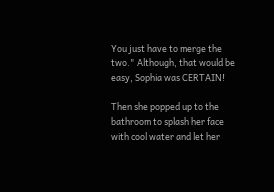You just have to merge the two." Although, that would be easy, Sophia was CERTAIN!

Then she popped up to the bathroom to splash her face with cool water and let her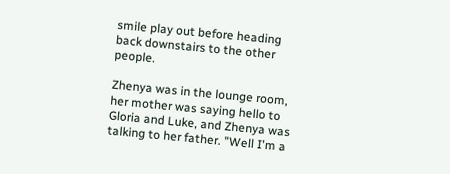smile play out before heading back downstairs to the other people.

Zhenya was in the lounge room, her mother was saying hello to Gloria and Luke, and Zhenya was talking to her father. "Well I'm a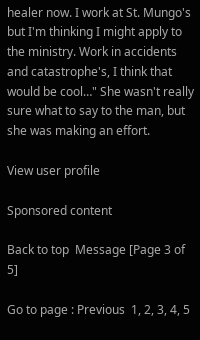healer now. I work at St. Mungo's but I'm thinking I might apply to the ministry. Work in accidents and catastrophe's, I think that would be cool…" She wasn't really sure what to say to the man, but she was making an effort.

View user profile

Sponsored content

Back to top  Message [Page 3 of 5]

Go to page : Previous  1, 2, 3, 4, 5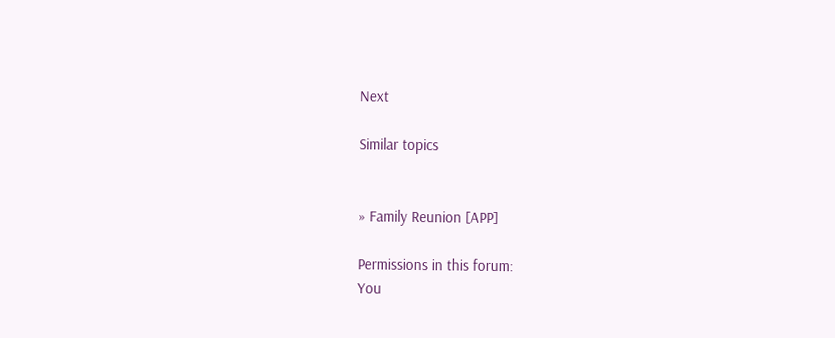Next

Similar topics


» Family Reunion [APP]

Permissions in this forum:
You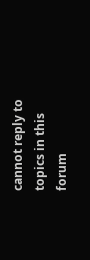cannot reply to topics in this forum